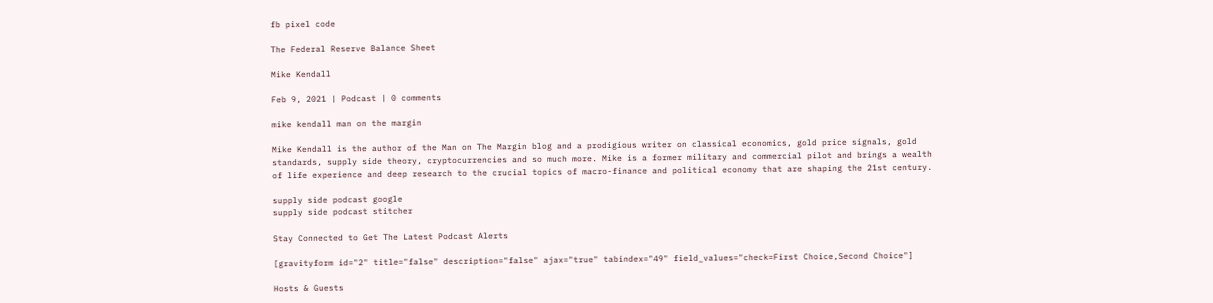fb pixel code

The Federal Reserve Balance Sheet

Mike Kendall

Feb 9, 2021 | Podcast | 0 comments

mike kendall man on the margin

Mike Kendall is the author of the Man on The Margin blog and a prodigious writer on classical economics, gold price signals, gold standards, supply side theory, cryptocurrencies and so much more. Mike is a former military and commercial pilot and brings a wealth of life experience and deep research to the crucial topics of macro-finance and political economy that are shaping the 21st century.

supply side podcast google
supply side podcast stitcher

Stay Connected to Get The Latest Podcast Alerts

[gravityform id="2" title="false" description="false" ajax="true" tabindex="49" field_values="check=First Choice,Second Choice"]

Hosts & Guests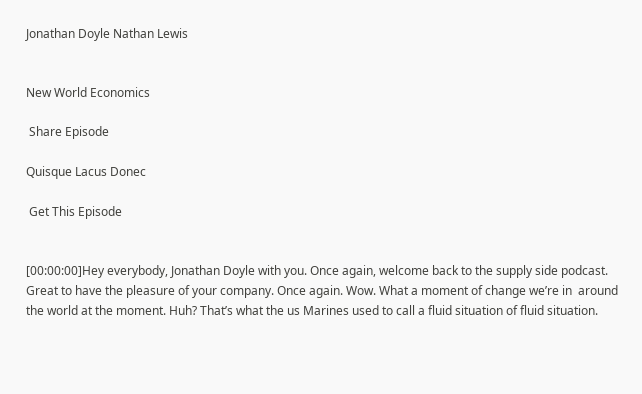Jonathan Doyle Nathan Lewis


New World Economics

 Share Episode

Quisque Lacus Donec

 Get This Episode


[00:00:00]Hey everybody, Jonathan Doyle with you. Once again, welcome back to the supply side podcast. Great to have the pleasure of your company. Once again. Wow. What a moment of change we’re in  around the world at the moment. Huh? That’s what the us Marines used to call a fluid situation of fluid situation.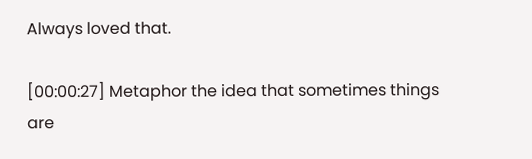Always loved that.

[00:00:27] Metaphor the idea that sometimes things are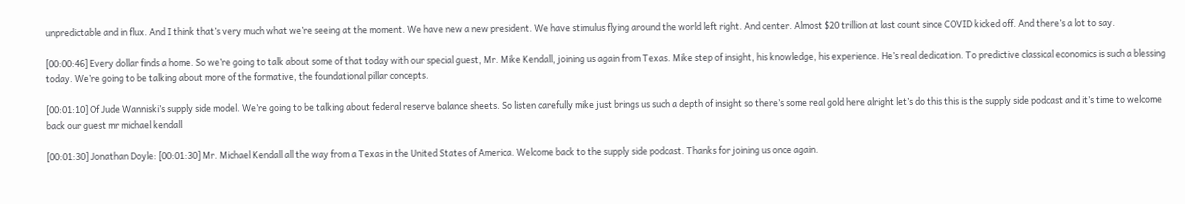unpredictable and in flux. And I think that’s very much what we’re seeing at the moment. We have new a new president. We have stimulus flying around the world left right. And center. Almost $20 trillion at last count since COVID kicked off. And there’s a lot to say.

[00:00:46] Every dollar finds a home. So we’re going to talk about some of that today with our special guest, Mr. Mike Kendall, joining us again from Texas. Mike step of insight, his knowledge, his experience. He’s real dedication. To predictive classical economics is such a blessing today. We’re going to be talking about more of the formative, the foundational pillar concepts.

[00:01:10] Of Jude Wanniski’s supply side model. We’re going to be talking about federal reserve balance sheets. So listen carefully mike just brings us such a depth of insight so there’s some real gold here alright let’s do this this is the supply side podcast and it’s time to welcome back our guest mr michael kendall

[00:01:30] Jonathan Doyle: [00:01:30] Mr. Michael Kendall all the way from a Texas in the United States of America. Welcome back to the supply side podcast. Thanks for joining us once again.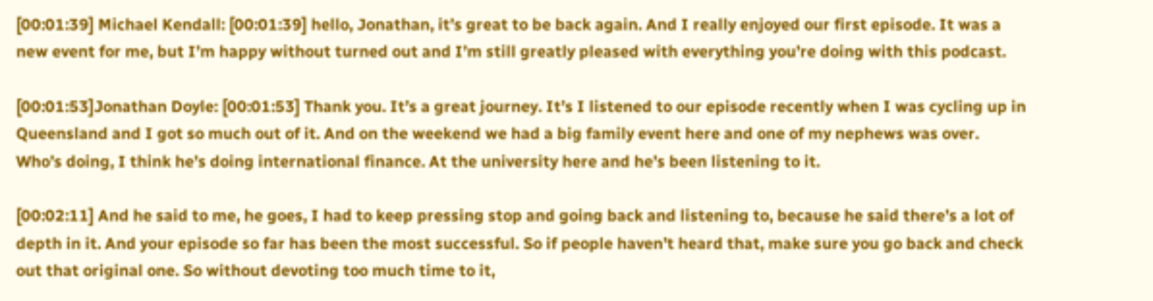[00:01:39] Michael Kendall: [00:01:39] hello, Jonathan, it’s great to be back again. And I really enjoyed our first episode. It was a new event for me, but I’m happy without turned out and I’m still greatly pleased with everything you’re doing with this podcast.

[00:01:53]Jonathan Doyle: [00:01:53] Thank you. It’s a great journey. It’s I listened to our episode recently when I was cycling up in Queensland and I got so much out of it. And on the weekend we had a big family event here and one of my nephews was over. Who’s doing, I think he’s doing international finance. At the university here and he’s been listening to it.

[00:02:11] And he said to me, he goes, I had to keep pressing stop and going back and listening to, because he said there’s a lot of depth in it. And your episode so far has been the most successful. So if people haven’t heard that, make sure you go back and check out that original one. So without devoting too much time to it,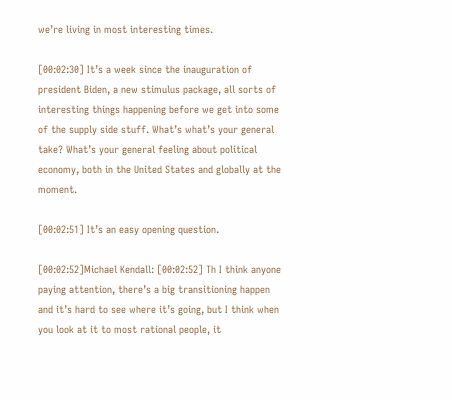we’re living in most interesting times.

[00:02:30] It’s a week since the inauguration of president Biden, a new stimulus package, all sorts of interesting things happening before we get into some of the supply side stuff. What’s what’s your general take? What’s your general feeling about political economy, both in the United States and globally at the moment.

[00:02:51] It’s an easy opening question.

[00:02:52]Michael Kendall: [00:02:52] Th I think anyone paying attention, there’s a big transitioning happen and it’s hard to see where it’s going, but I think when you look at it to most rational people, it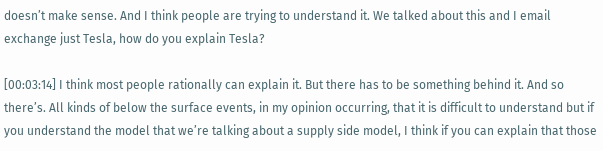doesn’t make sense. And I think people are trying to understand it. We talked about this and I email exchange just Tesla, how do you explain Tesla?

[00:03:14] I think most people rationally can explain it. But there has to be something behind it. And so there’s. All kinds of below the surface events, in my opinion occurring, that it is difficult to understand but if you understand the model that we’re talking about a supply side model, I think if you can explain that those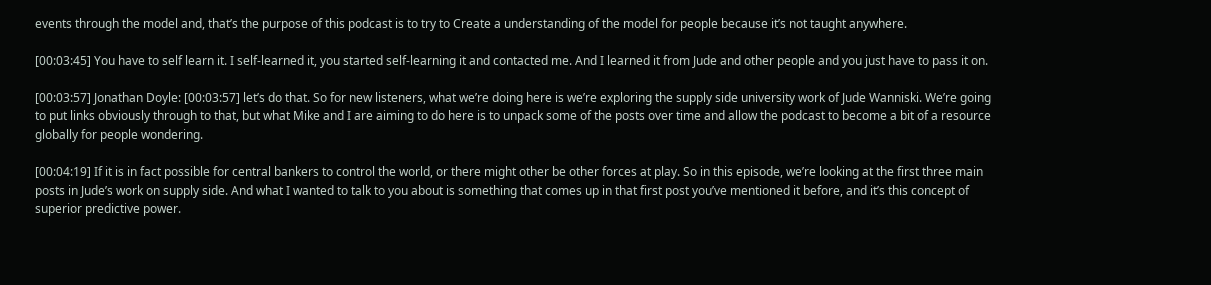events through the model and, that’s the purpose of this podcast is to try to Create a understanding of the model for people because it’s not taught anywhere.

[00:03:45] You have to self learn it. I self-learned it, you started self-learning it and contacted me. And I learned it from Jude and other people and you just have to pass it on.

[00:03:57] Jonathan Doyle: [00:03:57] let’s do that. So for new listeners, what we’re doing here is we’re exploring the supply side university work of Jude Wanniski. We’re going to put links obviously through to that, but what Mike and I are aiming to do here is to unpack some of the posts over time and allow the podcast to become a bit of a resource globally for people wondering.

[00:04:19] If it is in fact possible for central bankers to control the world, or there might other be other forces at play. So in this episode, we’re looking at the first three main posts in Jude’s work on supply side. And what I wanted to talk to you about is something that comes up in that first post you’ve mentioned it before, and it’s this concept of superior predictive power.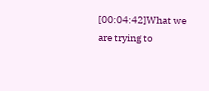[00:04:42]What we are trying to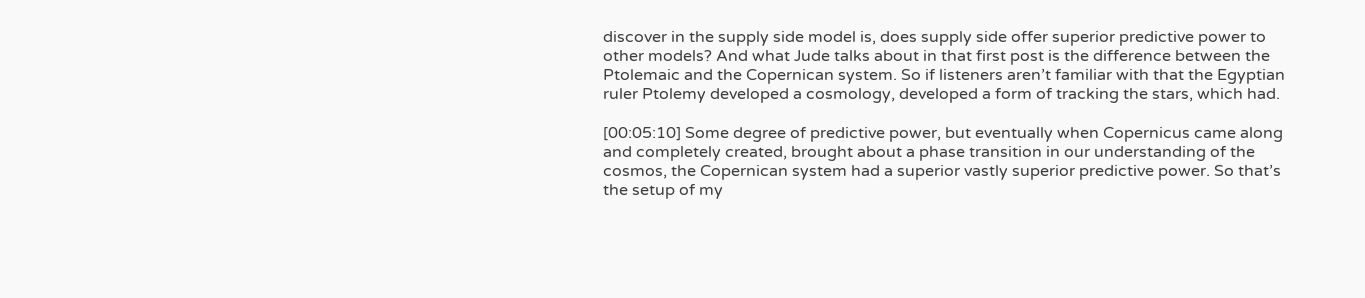discover in the supply side model is, does supply side offer superior predictive power to other models? And what Jude talks about in that first post is the difference between the Ptolemaic and the Copernican system. So if listeners aren’t familiar with that the Egyptian ruler Ptolemy developed a cosmology, developed a form of tracking the stars, which had.

[00:05:10] Some degree of predictive power, but eventually when Copernicus came along and completely created, brought about a phase transition in our understanding of the cosmos, the Copernican system had a superior vastly superior predictive power. So that’s the setup of my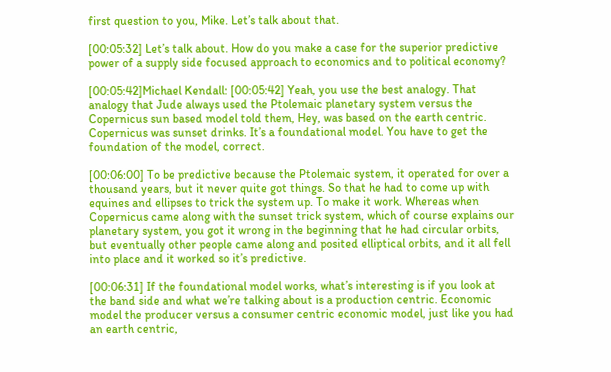first question to you, Mike. Let’s talk about that.

[00:05:32] Let’s talk about. How do you make a case for the superior predictive power of a supply side focused approach to economics and to political economy?

[00:05:42]Michael Kendall: [00:05:42] Yeah, you use the best analogy. That analogy that Jude always used the Ptolemaic planetary system versus the Copernicus sun based model told them, Hey, was based on the earth centric. Copernicus was sunset drinks. It’s a foundational model. You have to get the foundation of the model, correct.

[00:06:00] To be predictive because the Ptolemaic system, it operated for over a thousand years, but it never quite got things. So that he had to come up with equines and ellipses to trick the system up. To make it work. Whereas when Copernicus came along with the sunset trick system, which of course explains our planetary system, you got it wrong in the beginning that he had circular orbits, but eventually other people came along and posited elliptical orbits, and it all fell into place and it worked so it’s predictive.

[00:06:31] If the foundational model works, what’s interesting is if you look at the band side and what we’re talking about is a production centric. Economic model the producer versus a consumer centric economic model, just like you had an earth centric,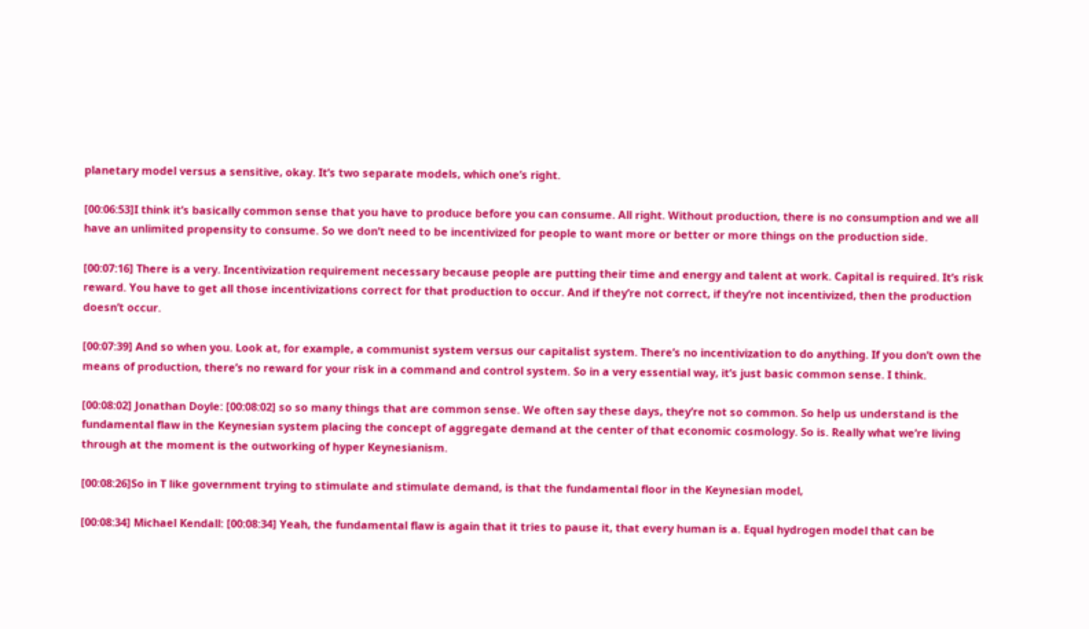planetary model versus a sensitive, okay. It’s two separate models, which one’s right.

[00:06:53]I think it’s basically common sense that you have to produce before you can consume. All right. Without production, there is no consumption and we all have an unlimited propensity to consume. So we don’t need to be incentivized for people to want more or better or more things on the production side.

[00:07:16] There is a very. Incentivization requirement necessary because people are putting their time and energy and talent at work. Capital is required. It’s risk reward. You have to get all those incentivizations correct for that production to occur. And if they’re not correct, if they’re not incentivized, then the production doesn’t occur.

[00:07:39] And so when you. Look at, for example, a communist system versus our capitalist system. There’s no incentivization to do anything. If you don’t own the means of production, there’s no reward for your risk in a command and control system. So in a very essential way, it’s just basic common sense. I think.

[00:08:02] Jonathan Doyle: [00:08:02] so so many things that are common sense. We often say these days, they’re not so common. So help us understand is the fundamental flaw in the Keynesian system placing the concept of aggregate demand at the center of that economic cosmology. So is. Really what we’re living through at the moment is the outworking of hyper Keynesianism.

[00:08:26]So in T like government trying to stimulate and stimulate demand, is that the fundamental floor in the Keynesian model,

[00:08:34] Michael Kendall: [00:08:34] Yeah, the fundamental flaw is again that it tries to pause it, that every human is a. Equal hydrogen model that can be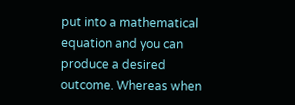put into a mathematical equation and you can produce a desired outcome. Whereas when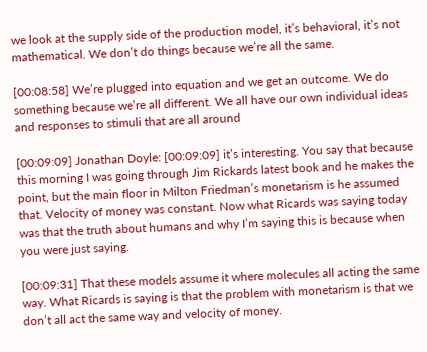we look at the supply side of the production model, it’s behavioral, it’s not mathematical. We don’t do things because we’re all the same.

[00:08:58] We’re plugged into equation and we get an outcome. We do something because we’re all different. We all have our own individual ideas and responses to stimuli that are all around

[00:09:09] Jonathan Doyle: [00:09:09] it’s interesting. You say that because this morning I was going through Jim Rickards latest book and he makes the point, but the main floor in Milton Friedman’s monetarism is he assumed that. Velocity of money was constant. Now what Ricards was saying today was that the truth about humans and why I’m saying this is because when you were just saying.

[00:09:31] That these models assume it where molecules all acting the same way. What Ricards is saying is that the problem with monetarism is that we don’t all act the same way and velocity of money.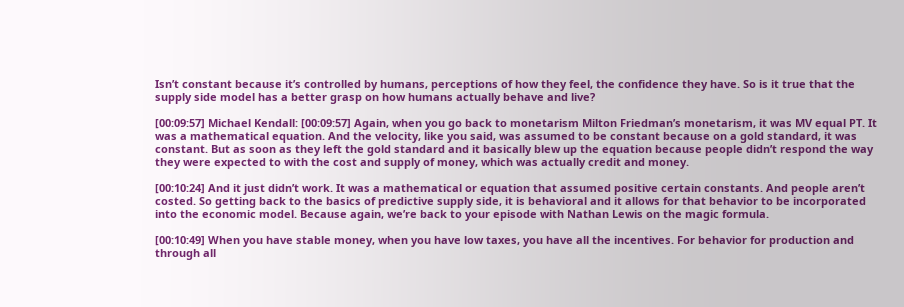Isn’t constant because it’s controlled by humans, perceptions of how they feel, the confidence they have. So is it true that the supply side model has a better grasp on how humans actually behave and live?

[00:09:57] Michael Kendall: [00:09:57] Again, when you go back to monetarism Milton Friedman’s monetarism, it was MV equal PT. It was a mathematical equation. And the velocity, like you said, was assumed to be constant because on a gold standard, it was constant. But as soon as they left the gold standard and it basically blew up the equation because people didn’t respond the way they were expected to with the cost and supply of money, which was actually credit and money.

[00:10:24] And it just didn’t work. It was a mathematical or equation that assumed positive certain constants. And people aren’t costed. So getting back to the basics of predictive supply side, it is behavioral and it allows for that behavior to be incorporated into the economic model. Because again, we’re back to your episode with Nathan Lewis on the magic formula.

[00:10:49] When you have stable money, when you have low taxes, you have all the incentives. For behavior for production and through all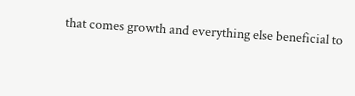that comes growth and everything else beneficial to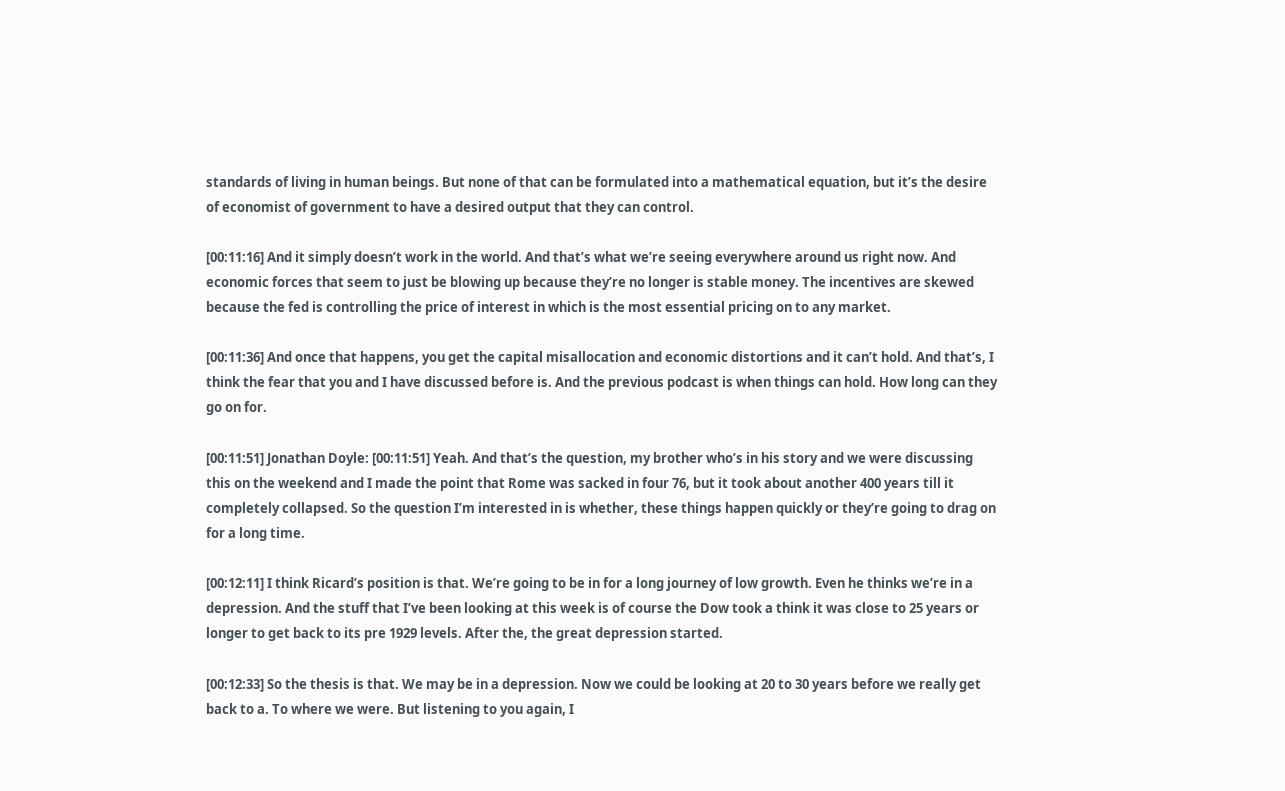standards of living in human beings. But none of that can be formulated into a mathematical equation, but it’s the desire of economist of government to have a desired output that they can control.

[00:11:16] And it simply doesn’t work in the world. And that’s what we’re seeing everywhere around us right now. And economic forces that seem to just be blowing up because they’re no longer is stable money. The incentives are skewed because the fed is controlling the price of interest in which is the most essential pricing on to any market.

[00:11:36] And once that happens, you get the capital misallocation and economic distortions and it can’t hold. And that’s, I think the fear that you and I have discussed before is. And the previous podcast is when things can hold. How long can they go on for.

[00:11:51] Jonathan Doyle: [00:11:51] Yeah. And that’s the question, my brother who’s in his story and we were discussing this on the weekend and I made the point that Rome was sacked in four 76, but it took about another 400 years till it completely collapsed. So the question I’m interested in is whether, these things happen quickly or they’re going to drag on for a long time.

[00:12:11] I think Ricard’s position is that. We’re going to be in for a long journey of low growth. Even he thinks we’re in a depression. And the stuff that I’ve been looking at this week is of course the Dow took a think it was close to 25 years or longer to get back to its pre 1929 levels. After the, the great depression started.

[00:12:33] So the thesis is that. We may be in a depression. Now we could be looking at 20 to 30 years before we really get back to a. To where we were. But listening to you again, I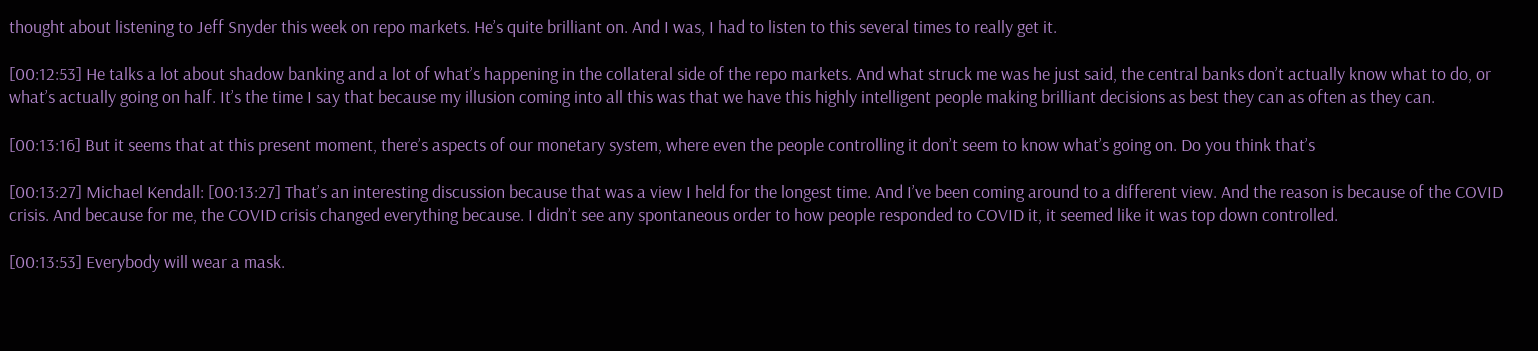thought about listening to Jeff Snyder this week on repo markets. He’s quite brilliant on. And I was, I had to listen to this several times to really get it.

[00:12:53] He talks a lot about shadow banking and a lot of what’s happening in the collateral side of the repo markets. And what struck me was he just said, the central banks don’t actually know what to do, or what’s actually going on half. It’s the time I say that because my illusion coming into all this was that we have this highly intelligent people making brilliant decisions as best they can as often as they can.

[00:13:16] But it seems that at this present moment, there’s aspects of our monetary system, where even the people controlling it don’t seem to know what’s going on. Do you think that’s

[00:13:27] Michael Kendall: [00:13:27] That’s an interesting discussion because that was a view I held for the longest time. And I’ve been coming around to a different view. And the reason is because of the COVID crisis. And because for me, the COVID crisis changed everything because. I didn’t see any spontaneous order to how people responded to COVID it, it seemed like it was top down controlled.

[00:13:53] Everybody will wear a mask.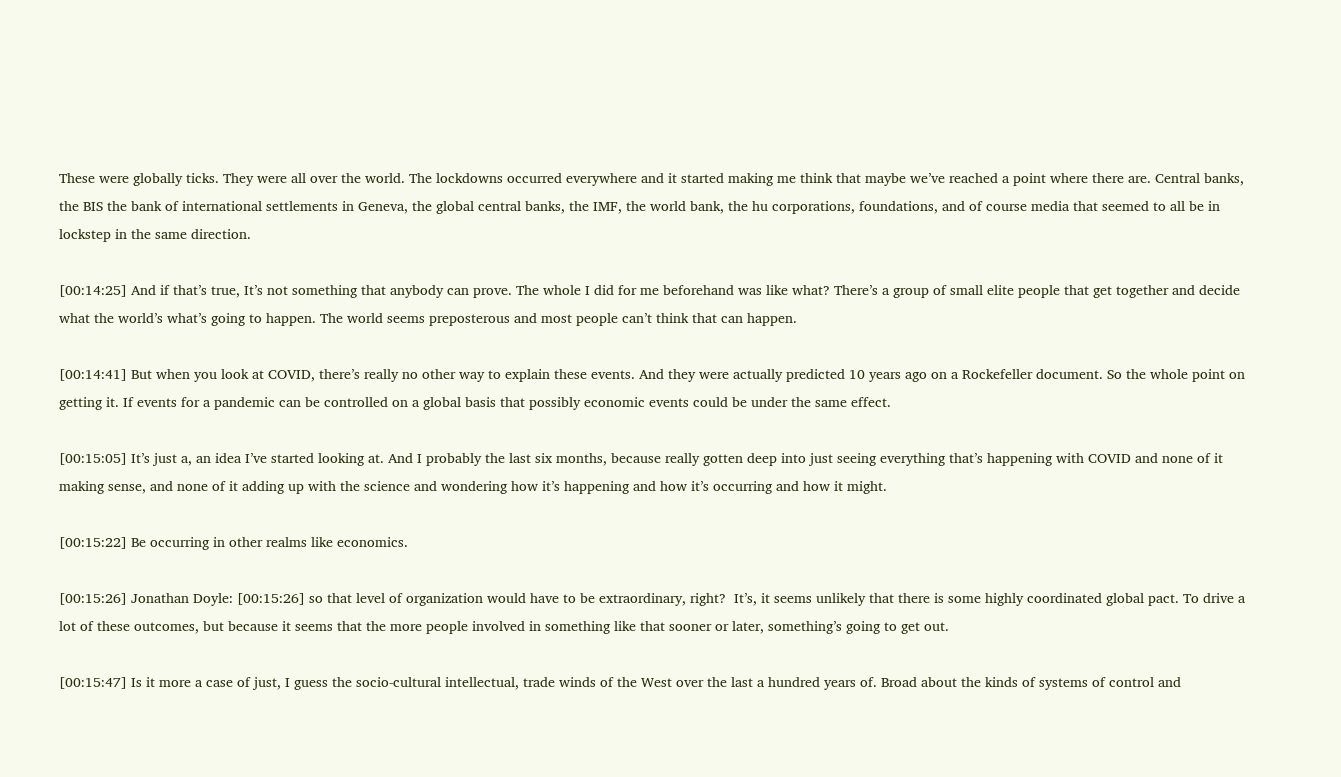These were globally ticks. They were all over the world. The lockdowns occurred everywhere and it started making me think that maybe we’ve reached a point where there are. Central banks, the BIS the bank of international settlements in Geneva, the global central banks, the IMF, the world bank, the hu corporations, foundations, and of course media that seemed to all be in lockstep in the same direction.

[00:14:25] And if that’s true, It’s not something that anybody can prove. The whole I did for me beforehand was like what? There’s a group of small elite people that get together and decide what the world’s what’s going to happen. The world seems preposterous and most people can’t think that can happen.

[00:14:41] But when you look at COVID, there’s really no other way to explain these events. And they were actually predicted 10 years ago on a Rockefeller document. So the whole point on getting it. If events for a pandemic can be controlled on a global basis that possibly economic events could be under the same effect.

[00:15:05] It’s just a, an idea I’ve started looking at. And I probably the last six months, because really gotten deep into just seeing everything that’s happening with COVID and none of it making sense, and none of it adding up with the science and wondering how it’s happening and how it’s occurring and how it might.

[00:15:22] Be occurring in other realms like economics.

[00:15:26] Jonathan Doyle: [00:15:26] so that level of organization would have to be extraordinary, right?  It’s, it seems unlikely that there is some highly coordinated global pact. To drive a lot of these outcomes, but because it seems that the more people involved in something like that sooner or later, something’s going to get out.

[00:15:47] Is it more a case of just, I guess the socio-cultural intellectual, trade winds of the West over the last a hundred years of. Broad about the kinds of systems of control and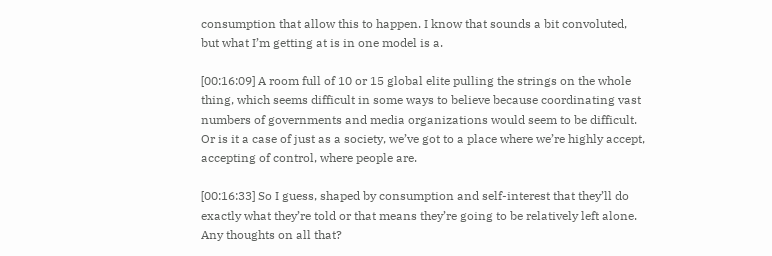consumption that allow this to happen. I know that sounds a bit convoluted, but what I’m getting at is in one model is a.

[00:16:09] A room full of 10 or 15 global elite pulling the strings on the whole thing, which seems difficult in some ways to believe because coordinating vast numbers of governments and media organizations would seem to be difficult. Or is it a case of just as a society, we’ve got to a place where we’re highly accept, accepting of control, where people are.

[00:16:33] So I guess, shaped by consumption and self-interest that they’ll do exactly what they’re told or that means they’re going to be relatively left alone. Any thoughts on all that?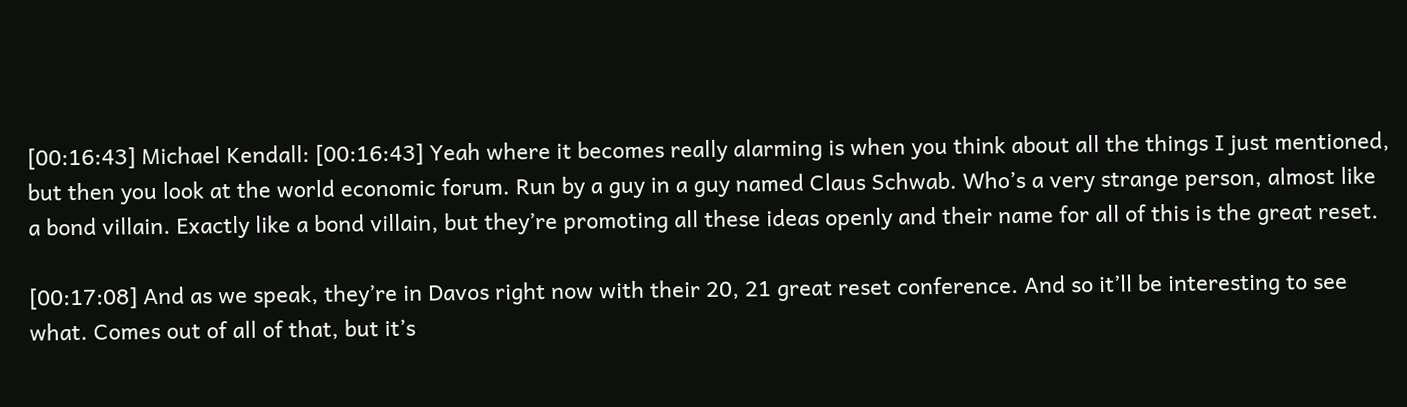[00:16:43] Michael Kendall: [00:16:43] Yeah where it becomes really alarming is when you think about all the things I just mentioned, but then you look at the world economic forum. Run by a guy in a guy named Claus Schwab. Who’s a very strange person, almost like a bond villain. Exactly like a bond villain, but they’re promoting all these ideas openly and their name for all of this is the great reset.

[00:17:08] And as we speak, they’re in Davos right now with their 20, 21 great reset conference. And so it’ll be interesting to see what. Comes out of all of that, but it’s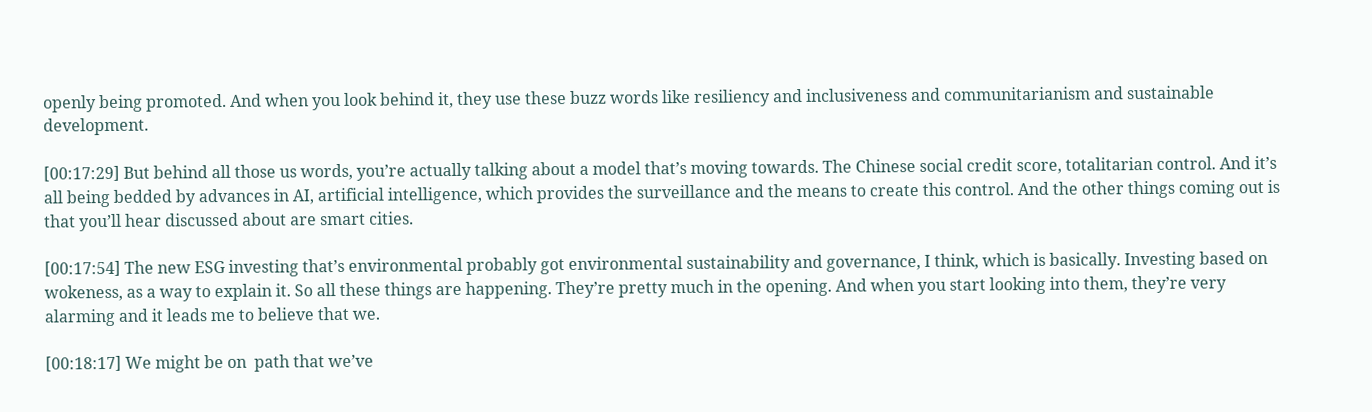openly being promoted. And when you look behind it, they use these buzz words like resiliency and inclusiveness and communitarianism and sustainable development.

[00:17:29] But behind all those us words, you’re actually talking about a model that’s moving towards. The Chinese social credit score, totalitarian control. And it’s all being bedded by advances in AI, artificial intelligence, which provides the surveillance and the means to create this control. And the other things coming out is that you’ll hear discussed about are smart cities.

[00:17:54] The new ESG investing that’s environmental probably got environmental sustainability and governance, I think, which is basically. Investing based on wokeness, as a way to explain it. So all these things are happening. They’re pretty much in the opening. And when you start looking into them, they’re very alarming and it leads me to believe that we.

[00:18:17] We might be on  path that we’ve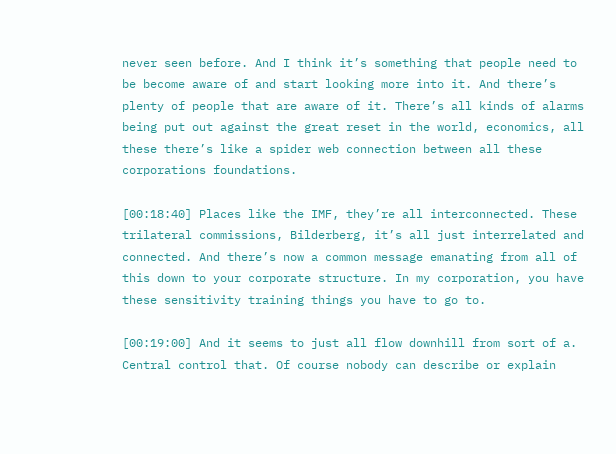never seen before. And I think it’s something that people need to be become aware of and start looking more into it. And there’s plenty of people that are aware of it. There’s all kinds of alarms being put out against the great reset in the world, economics, all these there’s like a spider web connection between all these corporations foundations.

[00:18:40] Places like the IMF, they’re all interconnected. These trilateral commissions, Bilderberg, it’s all just interrelated and connected. And there’s now a common message emanating from all of this down to your corporate structure. In my corporation, you have these sensitivity training things you have to go to.

[00:19:00] And it seems to just all flow downhill from sort of a. Central control that. Of course nobody can describe or explain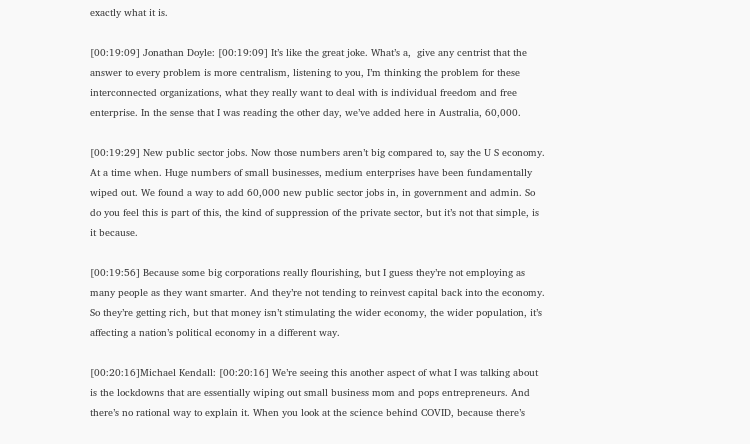exactly what it is.

[00:19:09] Jonathan Doyle: [00:19:09] It’s like the great joke. What’s a,  give any centrist that the answer to every problem is more centralism, listening to you, I’m thinking the problem for these interconnected organizations, what they really want to deal with is individual freedom and free enterprise. In the sense that I was reading the other day, we’ve added here in Australia, 60,000.

[00:19:29] New public sector jobs. Now those numbers aren’t big compared to, say the U S economy. At a time when. Huge numbers of small businesses, medium enterprises have been fundamentally wiped out. We found a way to add 60,000 new public sector jobs in, in government and admin. So do you feel this is part of this, the kind of suppression of the private sector, but it’s not that simple, is it because.

[00:19:56] Because some big corporations really flourishing, but I guess they’re not employing as many people as they want smarter. And they’re not tending to reinvest capital back into the economy. So they’re getting rich, but that money isn’t stimulating the wider economy, the wider population, it’s affecting a nation’s political economy in a different way.

[00:20:16]Michael Kendall: [00:20:16] We’re seeing this another aspect of what I was talking about is the lockdowns that are essentially wiping out small business mom and pops entrepreneurs. And there’s no rational way to explain it. When you look at the science behind COVID, because there’s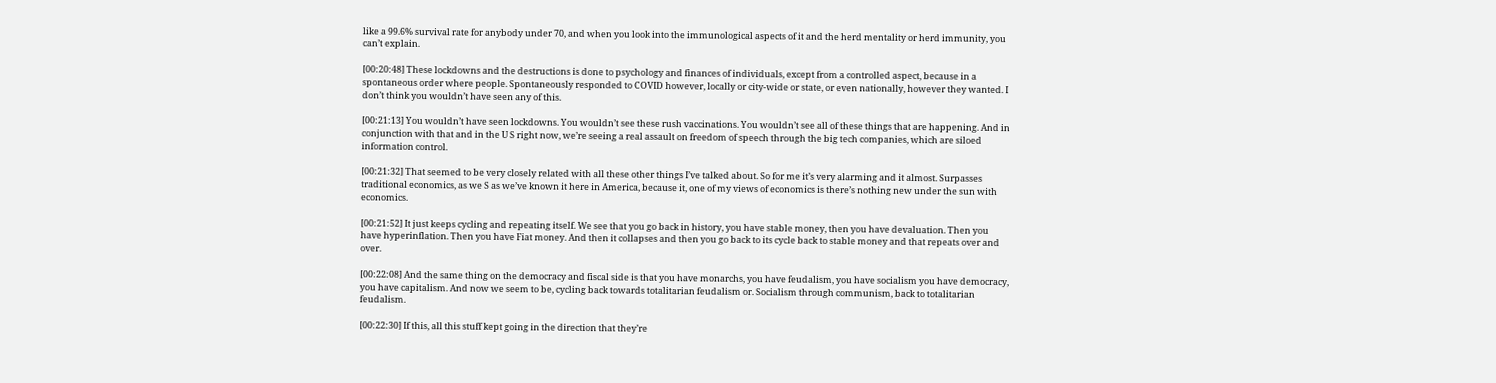like a 99.6% survival rate for anybody under 70, and when you look into the immunological aspects of it and the herd mentality or herd immunity, you can’t explain.

[00:20:48] These lockdowns and the destructions is done to psychology and finances of individuals, except from a controlled aspect, because in a spontaneous order where people. Spontaneously responded to COVID however, locally or city-wide or state, or even nationally, however they wanted. I don’t think you wouldn’t have seen any of this.

[00:21:13] You wouldn’t have seen lockdowns. You wouldn’t see these rush vaccinations. You wouldn’t see all of these things that are happening. And in conjunction with that and in the U S right now, we’re seeing a real assault on freedom of speech through the big tech companies, which are siloed information control.

[00:21:32] That seemed to be very closely related with all these other things I’ve talked about. So for me it’s very alarming and it almost. Surpasses traditional economics, as we S as we’ve known it here in America, because it, one of my views of economics is there’s nothing new under the sun with economics.

[00:21:52] It just keeps cycling and repeating itself. We see that you go back in history, you have stable money, then you have devaluation. Then you have hyperinflation. Then you have Fiat money. And then it collapses and then you go back to its cycle back to stable money and that repeats over and over.

[00:22:08] And the same thing on the democracy and fiscal side is that you have monarchs, you have feudalism, you have socialism you have democracy, you have capitalism. And now we seem to be, cycling back towards totalitarian feudalism or. Socialism through communism, back to totalitarian feudalism.

[00:22:30] If this, all this stuff kept going in the direction that they’re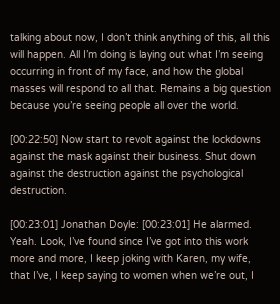talking about now, I don’t think anything of this, all this will happen. All I’m doing is laying out what I’m seeing occurring in front of my face, and how the global masses will respond to all that. Remains a big question because you’re seeing people all over the world.

[00:22:50] Now start to revolt against the lockdowns against the mask against their business. Shut down against the destruction against the psychological destruction.

[00:23:01] Jonathan Doyle: [00:23:01] He alarmed. Yeah. Look, I’ve found since I’ve got into this work more and more, I keep joking with Karen, my wife, that I’ve, I keep saying to women when we’re out, I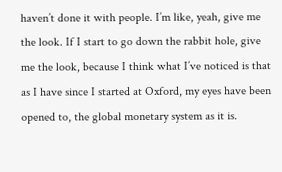haven’t done it with people. I’m like, yeah, give me the look. If I start to go down the rabbit hole, give me the look, because I think what I’ve noticed is that as I have since I started at Oxford, my eyes have been opened to, the global monetary system as it is.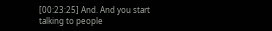[00:23:25] And. And you start talking to people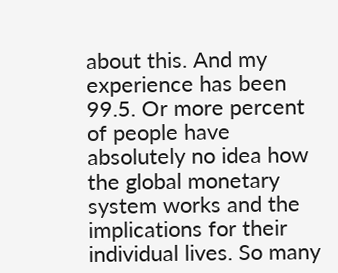about this. And my experience has been 99.5. Or more percent of people have absolutely no idea how the global monetary system works and the implications for their individual lives. So many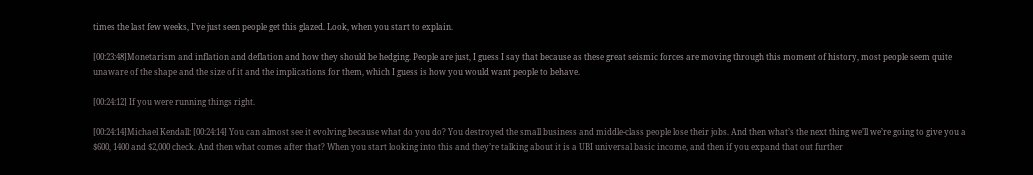times the last few weeks, I’ve just seen people get this glazed. Look, when you start to explain.

[00:23:48]Monetarism and inflation and deflation and how they should be hedging. People are just, I guess I say that because as these great seismic forces are moving through this moment of history, most people seem quite unaware of the shape and the size of it and the implications for them, which I guess is how you would want people to behave.

[00:24:12] If you were running things right.

[00:24:14]Michael Kendall: [00:24:14] You can almost see it evolving because what do you do? You destroyed the small business and middle-class people lose their jobs. And then what’s the next thing we’ll we’re going to give you a $600, 1400 and $2,000 check. And then what comes after that? When you start looking into this and they’re talking about it is a UBI universal basic income, and then if you expand that out further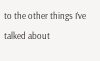to the other things I’ve talked about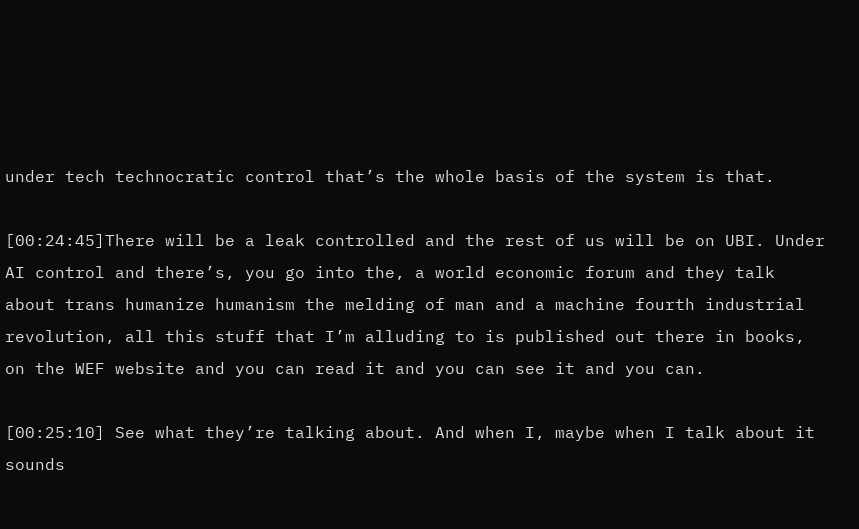under tech technocratic control that’s the whole basis of the system is that.

[00:24:45]There will be a leak controlled and the rest of us will be on UBI. Under AI control and there’s, you go into the, a world economic forum and they talk about trans humanize humanism the melding of man and a machine fourth industrial revolution, all this stuff that I’m alluding to is published out there in books, on the WEF website and you can read it and you can see it and you can.

[00:25:10] See what they’re talking about. And when I, maybe when I talk about it sounds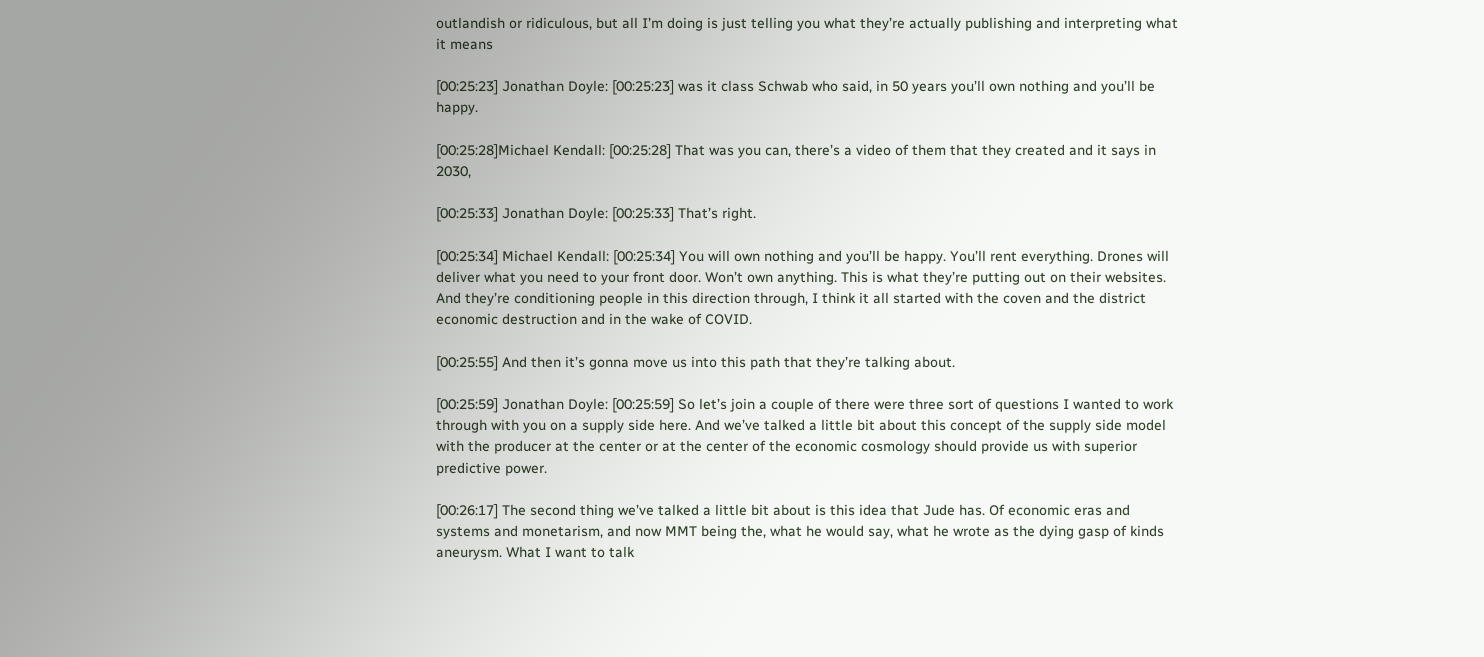outlandish or ridiculous, but all I’m doing is just telling you what they’re actually publishing and interpreting what it means

[00:25:23] Jonathan Doyle: [00:25:23] was it class Schwab who said, in 50 years you’ll own nothing and you’ll be happy.

[00:25:28]Michael Kendall: [00:25:28] That was you can, there’s a video of them that they created and it says in 2030,

[00:25:33] Jonathan Doyle: [00:25:33] That’s right.

[00:25:34] Michael Kendall: [00:25:34] You will own nothing and you’ll be happy. You’ll rent everything. Drones will deliver what you need to your front door. Won’t own anything. This is what they’re putting out on their websites. And they’re conditioning people in this direction through, I think it all started with the coven and the district economic destruction and in the wake of COVID.

[00:25:55] And then it’s gonna move us into this path that they’re talking about.

[00:25:59] Jonathan Doyle: [00:25:59] So let’s join a couple of there were three sort of questions I wanted to work through with you on a supply side here. And we’ve talked a little bit about this concept of the supply side model with the producer at the center or at the center of the economic cosmology should provide us with superior predictive power.

[00:26:17] The second thing we’ve talked a little bit about is this idea that Jude has. Of economic eras and systems and monetarism, and now MMT being the, what he would say, what he wrote as the dying gasp of kinds aneurysm. What I want to talk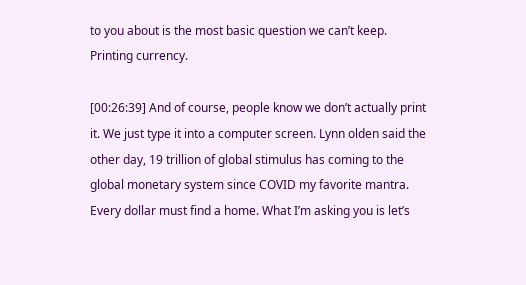to you about is the most basic question we can’t keep. Printing currency.

[00:26:39] And of course, people know we don’t actually print it. We just type it into a computer screen. Lynn olden said the other day, 19 trillion of global stimulus has coming to the global monetary system since COVID my favorite mantra. Every dollar must find a home. What I’m asking you is let’s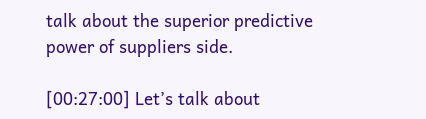talk about the superior predictive power of suppliers side.

[00:27:00] Let’s talk about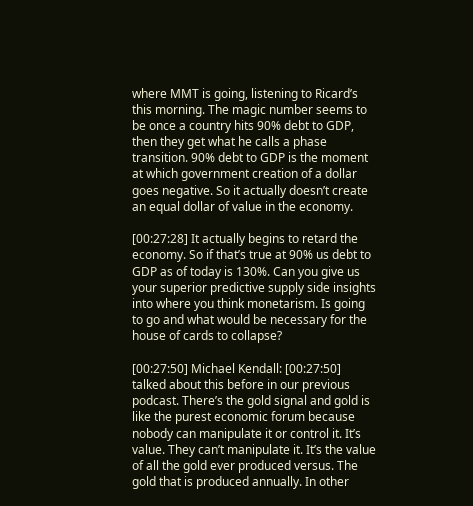where MMT is going, listening to Ricard’s this morning. The magic number seems to be once a country hits 90% debt to GDP, then they get what he calls a phase transition. 90% debt to GDP is the moment at which government creation of a dollar goes negative. So it actually doesn’t create an equal dollar of value in the economy.

[00:27:28] It actually begins to retard the economy. So if that’s true at 90% us debt to GDP as of today is 130%. Can you give us your superior predictive supply side insights into where you think monetarism. Is going to go and what would be necessary for the house of cards to collapse?

[00:27:50] Michael Kendall: [00:27:50] talked about this before in our previous podcast. There’s the gold signal and gold is like the purest economic forum because nobody can manipulate it or control it. It’s value. They can’t manipulate it. It’s the value of all the gold ever produced versus. The gold that is produced annually. In other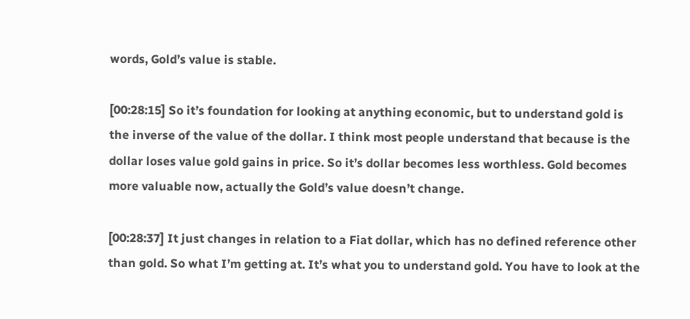words, Gold’s value is stable.

[00:28:15] So it’s foundation for looking at anything economic, but to understand gold is the inverse of the value of the dollar. I think most people understand that because is the dollar loses value gold gains in price. So it’s dollar becomes less worthless. Gold becomes more valuable now, actually the Gold’s value doesn’t change.

[00:28:37] It just changes in relation to a Fiat dollar, which has no defined reference other than gold. So what I’m getting at. It’s what you to understand gold. You have to look at the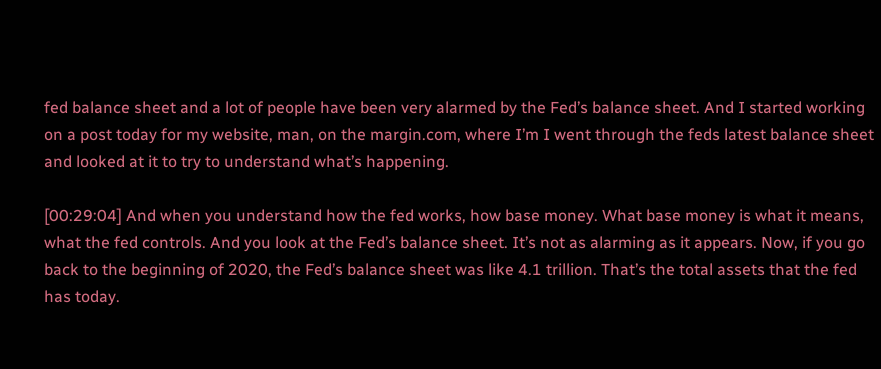fed balance sheet and a lot of people have been very alarmed by the Fed’s balance sheet. And I started working on a post today for my website, man, on the margin.com, where I’m I went through the feds latest balance sheet and looked at it to try to understand what’s happening.

[00:29:04] And when you understand how the fed works, how base money. What base money is what it means, what the fed controls. And you look at the Fed’s balance sheet. It’s not as alarming as it appears. Now, if you go back to the beginning of 2020, the Fed’s balance sheet was like 4.1 trillion. That’s the total assets that the fed has today.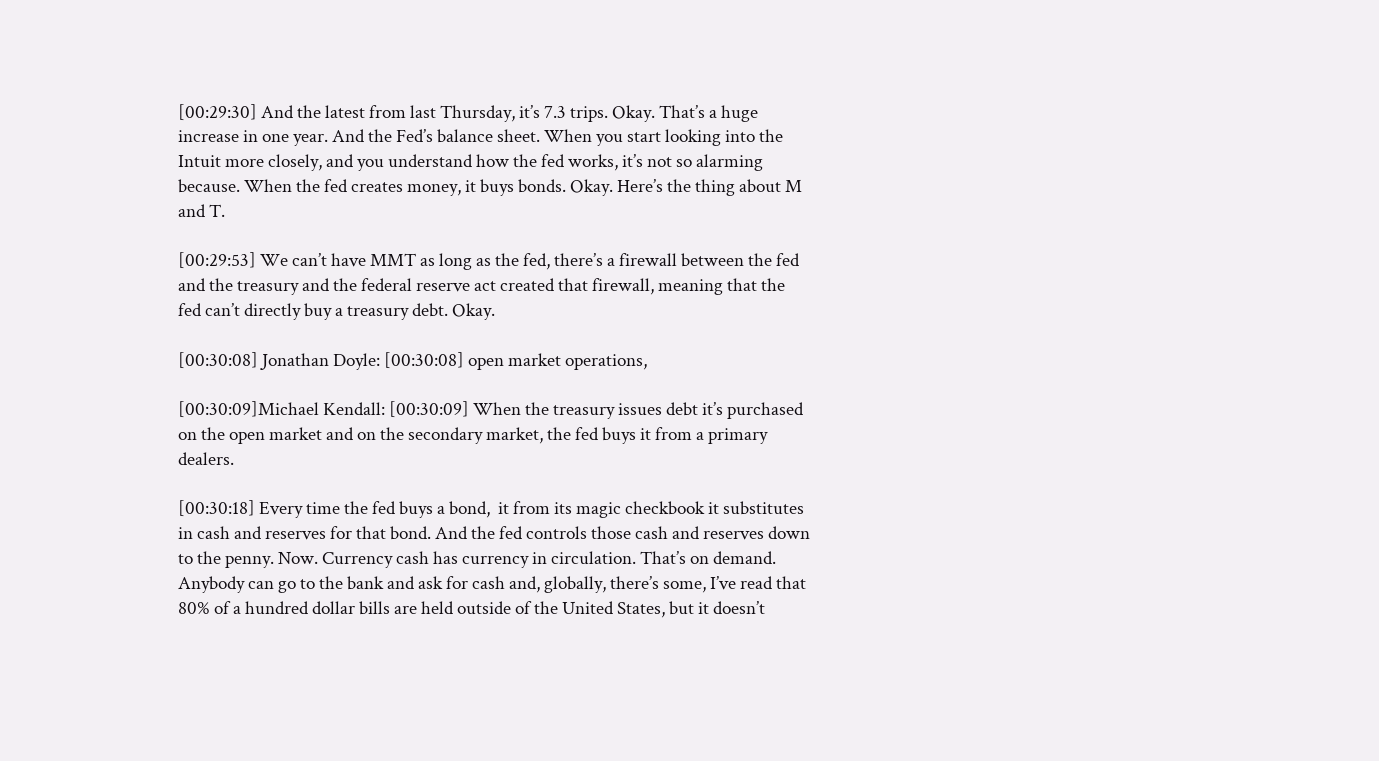[00:29:30] And the latest from last Thursday, it’s 7.3 trips. Okay. That’s a huge increase in one year. And the Fed’s balance sheet. When you start looking into the Intuit more closely, and you understand how the fed works, it’s not so alarming because. When the fed creates money, it buys bonds. Okay. Here’s the thing about M and T.

[00:29:53] We can’t have MMT as long as the fed, there’s a firewall between the fed and the treasury and the federal reserve act created that firewall, meaning that the fed can’t directly buy a treasury debt. Okay.

[00:30:08] Jonathan Doyle: [00:30:08] open market operations,

[00:30:09]Michael Kendall: [00:30:09] When the treasury issues debt it’s purchased on the open market and on the secondary market, the fed buys it from a primary dealers.

[00:30:18] Every time the fed buys a bond,  it from its magic checkbook it substitutes in cash and reserves for that bond. And the fed controls those cash and reserves down to the penny. Now. Currency cash has currency in circulation. That’s on demand. Anybody can go to the bank and ask for cash and, globally, there’s some, I’ve read that 80% of a hundred dollar bills are held outside of the United States, but it doesn’t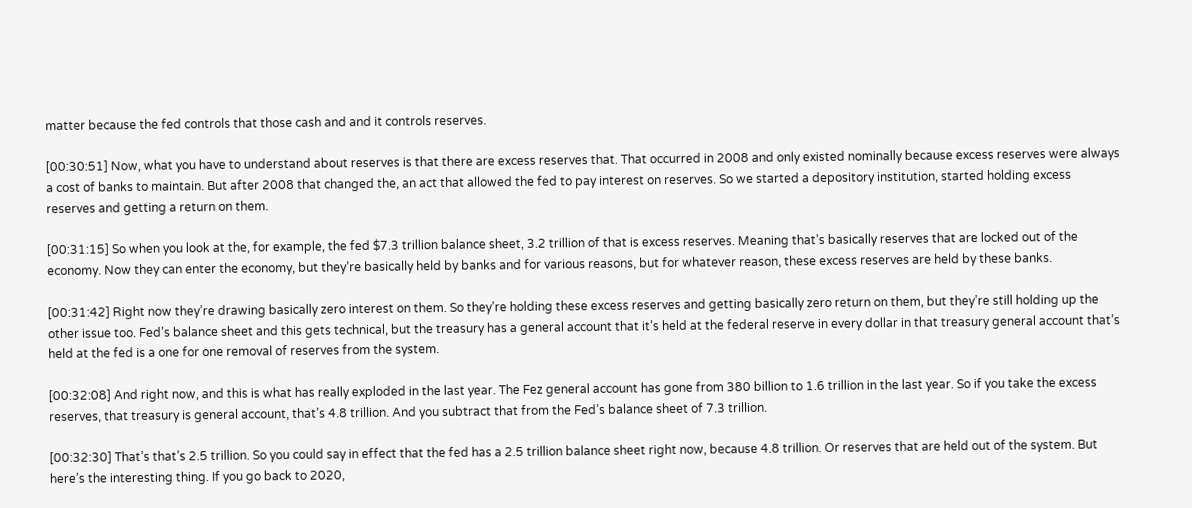matter because the fed controls that those cash and and it controls reserves.

[00:30:51] Now, what you have to understand about reserves is that there are excess reserves that. That occurred in 2008 and only existed nominally because excess reserves were always a cost of banks to maintain. But after 2008 that changed the, an act that allowed the fed to pay interest on reserves. So we started a depository institution, started holding excess reserves and getting a return on them.

[00:31:15] So when you look at the, for example, the fed $7.3 trillion balance sheet, 3.2 trillion of that is excess reserves. Meaning that’s basically reserves that are locked out of the economy. Now they can enter the economy, but they’re basically held by banks and for various reasons, but for whatever reason, these excess reserves are held by these banks.

[00:31:42] Right now they’re drawing basically zero interest on them. So they’re holding these excess reserves and getting basically zero return on them, but they’re still holding up the other issue too. Fed’s balance sheet and this gets technical, but the treasury has a general account that it’s held at the federal reserve in every dollar in that treasury general account that’s held at the fed is a one for one removal of reserves from the system.

[00:32:08] And right now, and this is what has really exploded in the last year. The Fez general account has gone from 380 billion to 1.6 trillion in the last year. So if you take the excess reserves, that treasury is general account, that’s 4.8 trillion. And you subtract that from the Fed’s balance sheet of 7.3 trillion.

[00:32:30] That’s that’s 2.5 trillion. So you could say in effect that the fed has a 2.5 trillion balance sheet right now, because 4.8 trillion. Or reserves that are held out of the system. But here’s the interesting thing. If you go back to 2020,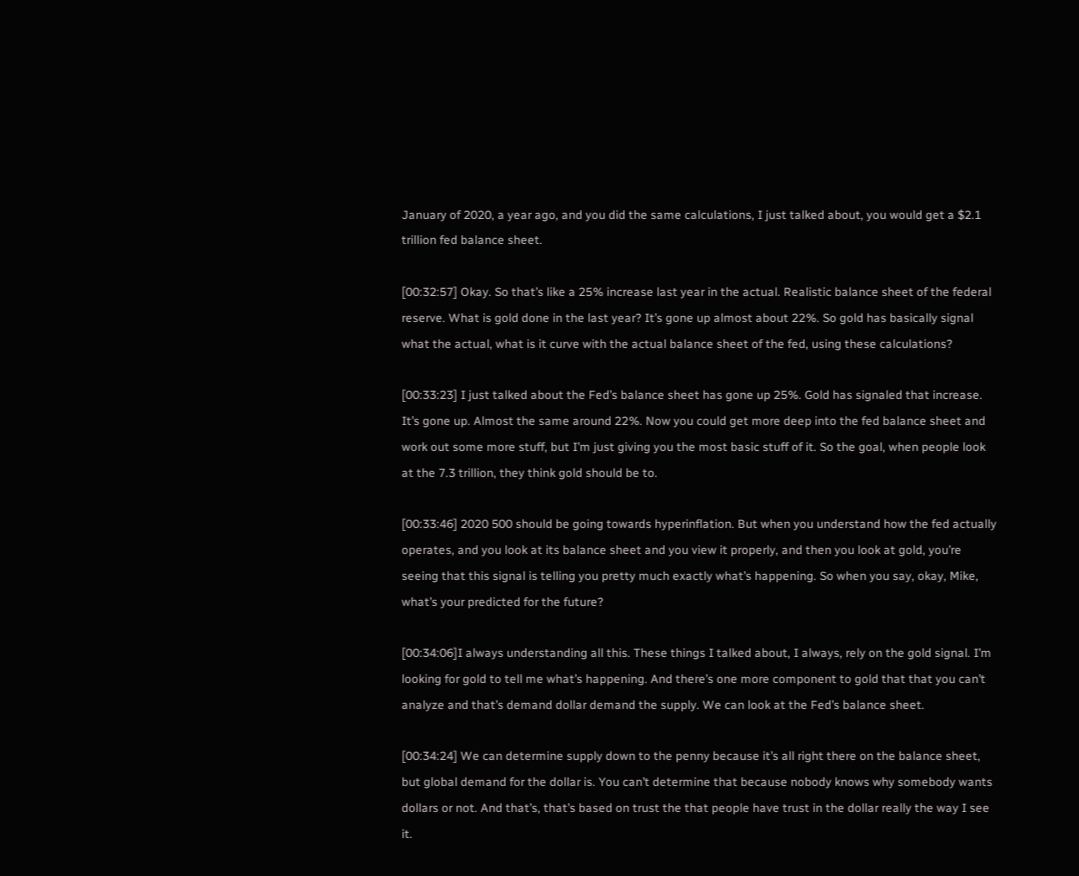January of 2020, a year ago, and you did the same calculations, I just talked about, you would get a $2.1 trillion fed balance sheet.

[00:32:57] Okay. So that’s like a 25% increase last year in the actual. Realistic balance sheet of the federal reserve. What is gold done in the last year? It’s gone up almost about 22%. So gold has basically signal what the actual, what is it curve with the actual balance sheet of the fed, using these calculations?

[00:33:23] I just talked about the Fed’s balance sheet has gone up 25%. Gold has signaled that increase. It’s gone up. Almost the same around 22%. Now you could get more deep into the fed balance sheet and work out some more stuff, but I’m just giving you the most basic stuff of it. So the goal, when people look at the 7.3 trillion, they think gold should be to.

[00:33:46] 2020 500 should be going towards hyperinflation. But when you understand how the fed actually operates, and you look at its balance sheet and you view it properly, and then you look at gold, you’re seeing that this signal is telling you pretty much exactly what’s happening. So when you say, okay, Mike, what’s your predicted for the future?

[00:34:06]I always understanding all this. These things I talked about, I always, rely on the gold signal. I’m looking for gold to tell me what’s happening. And there’s one more component to gold that that you can’t analyze and that’s demand dollar demand the supply. We can look at the Fed’s balance sheet.

[00:34:24] We can determine supply down to the penny because it’s all right there on the balance sheet, but global demand for the dollar is. You can’t determine that because nobody knows why somebody wants dollars or not. And that’s, that’s based on trust the that people have trust in the dollar really the way I see it.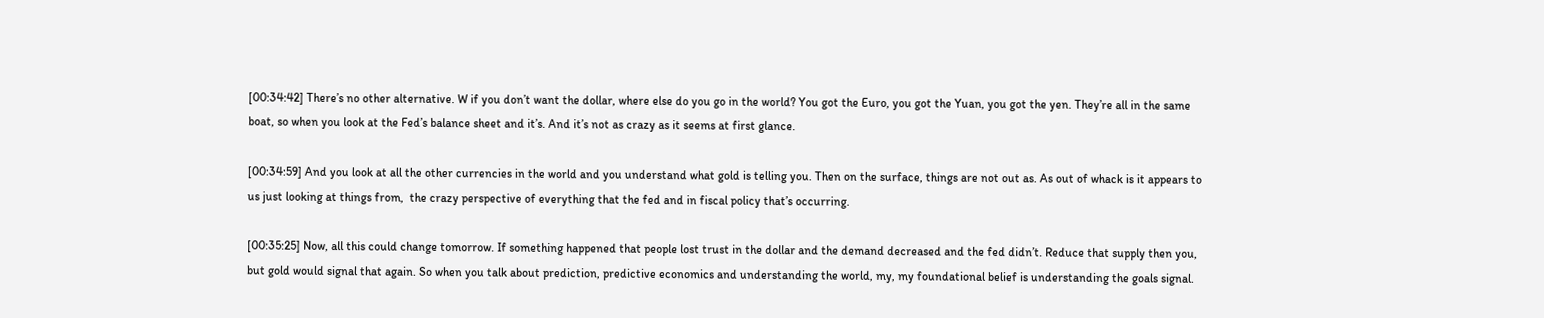[00:34:42] There’s no other alternative. W if you don’t want the dollar, where else do you go in the world? You got the Euro, you got the Yuan, you got the yen. They’re all in the same boat, so when you look at the Fed’s balance sheet and it’s. And it’s not as crazy as it seems at first glance.

[00:34:59] And you look at all the other currencies in the world and you understand what gold is telling you. Then on the surface, things are not out as. As out of whack is it appears to us just looking at things from,  the crazy perspective of everything that the fed and in fiscal policy that’s occurring.

[00:35:25] Now, all this could change tomorrow. If something happened that people lost trust in the dollar and the demand decreased and the fed didn’t. Reduce that supply then you, but gold would signal that again. So when you talk about prediction, predictive economics and understanding the world, my, my foundational belief is understanding the goals signal.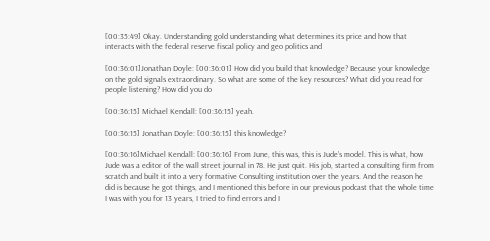[00:35:49] Okay. Understanding gold understanding what determines its price and how that interacts with the federal reserve fiscal policy and geo politics and

[00:36:01]Jonathan Doyle: [00:36:01] How did you build that knowledge? Because your knowledge on the gold signals extraordinary. So what are some of the key resources? What did you read for people listening? How did you do

[00:36:15] Michael Kendall: [00:36:15] yeah.

[00:36:15] Jonathan Doyle: [00:36:15] this knowledge?

[00:36:16]Michael Kendall: [00:36:16] From June, this was, this is Jude’s model. This is what, how Jude was a editor of the wall street journal in 78. He just quit. His job, started a consulting firm from scratch and built it into a very formative Consulting institution over the years. And the reason he did is because he got things, and I mentioned this before in our previous podcast that the whole time I was with you for 13 years, I tried to find errors and I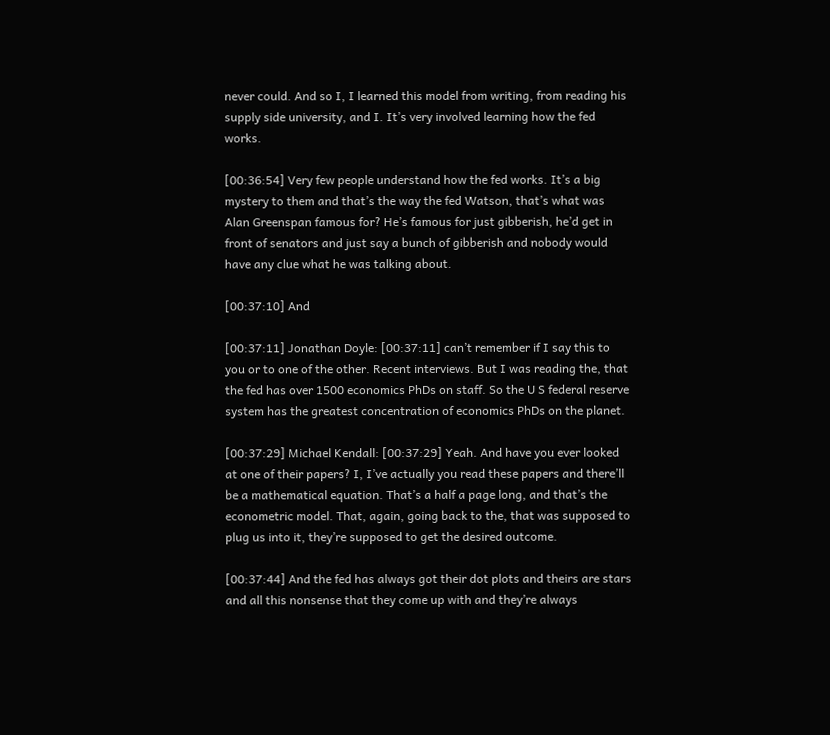never could. And so I, I learned this model from writing, from reading his supply side university, and I. It’s very involved learning how the fed works.

[00:36:54] Very few people understand how the fed works. It’s a big mystery to them and that’s the way the fed Watson, that’s what was Alan Greenspan famous for? He’s famous for just gibberish, he’d get in front of senators and just say a bunch of gibberish and nobody would have any clue what he was talking about.

[00:37:10] And

[00:37:11] Jonathan Doyle: [00:37:11] can’t remember if I say this to you or to one of the other. Recent interviews. But I was reading the, that the fed has over 1500 economics PhDs on staff. So the U S federal reserve system has the greatest concentration of economics PhDs on the planet.

[00:37:29] Michael Kendall: [00:37:29] Yeah. And have you ever looked at one of their papers? I, I’ve actually you read these papers and there’ll be a mathematical equation. That’s a half a page long, and that’s the econometric model. That, again, going back to the, that was supposed to plug us into it, they’re supposed to get the desired outcome.

[00:37:44] And the fed has always got their dot plots and theirs are stars and all this nonsense that they come up with and they’re always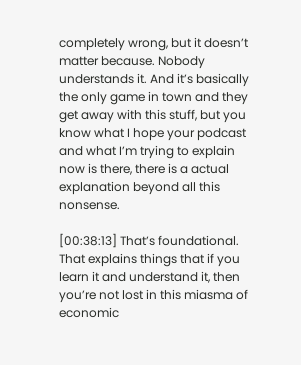completely wrong, but it doesn’t matter because. Nobody understands it. And it’s basically the only game in town and they get away with this stuff, but you know what I hope your podcast and what I’m trying to explain now is there, there is a actual explanation beyond all this nonsense.

[00:38:13] That’s foundational. That explains things that if you learn it and understand it, then you’re not lost in this miasma of economic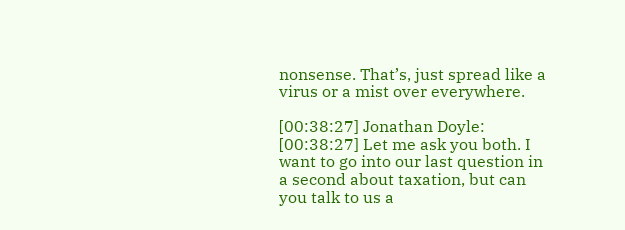nonsense. That’s, just spread like a virus or a mist over everywhere.

[00:38:27] Jonathan Doyle: [00:38:27] Let me ask you both. I want to go into our last question in a second about taxation, but can you talk to us a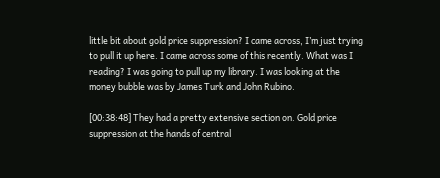little bit about gold price suppression? I came across, I’m just trying to pull it up here. I came across some of this recently. What was I reading? I was going to pull up my library. I was looking at the money bubble was by James Turk and John Rubino.

[00:38:48] They had a pretty extensive section on. Gold price suppression at the hands of central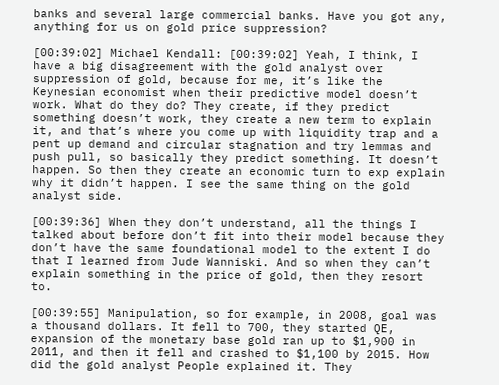banks and several large commercial banks. Have you got any, anything for us on gold price suppression?

[00:39:02] Michael Kendall: [00:39:02] Yeah, I think, I have a big disagreement with the gold analyst over suppression of gold, because for me, it’s like the Keynesian economist when their predictive model doesn’t work. What do they do? They create, if they predict something doesn’t work, they create a new term to explain it, and that’s where you come up with liquidity trap and a pent up demand and circular stagnation and try lemmas and push pull, so basically they predict something. It doesn’t happen. So then they create an economic turn to exp explain why it didn’t happen. I see the same thing on the gold analyst side.

[00:39:36] When they don’t understand, all the things I talked about before don’t fit into their model because they don’t have the same foundational model to the extent I do that I learned from Jude Wanniski. And so when they can’t explain something in the price of gold, then they resort to.

[00:39:55] Manipulation, so for example, in 2008, goal was a thousand dollars. It fell to 700, they started QE, expansion of the monetary base gold ran up to $1,900 in 2011, and then it fell and crashed to $1,100 by 2015. How did the gold analyst People explained it. They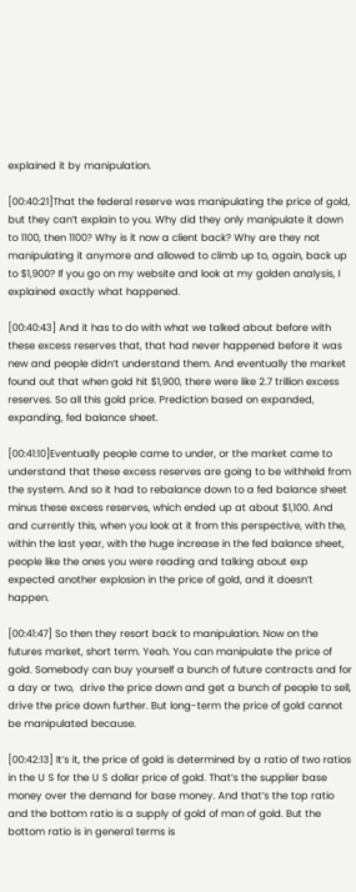explained it by manipulation.

[00:40:21]That the federal reserve was manipulating the price of gold, but they can’t explain to you. Why did they only manipulate it down to 1100, then 1100? Why is it now a client back? Why are they not manipulating it anymore and allowed to climb up to, again, back up to $1,900? If you go on my website and look at my golden analysis, I explained exactly what happened.

[00:40:43] And it has to do with what we talked about before with these excess reserves that, that had never happened before it was new and people didn’t understand them. And eventually the market found out that when gold hit $1,900, there were like 2.7 trillion excess reserves. So all this gold price. Prediction based on expanded, expanding, fed balance sheet.

[00:41:10]Eventually people came to under, or the market came to understand that these excess reserves are going to be withheld from the system. And so it had to rebalance down to a fed balance sheet minus these excess reserves, which ended up at about $1,100. And and currently this, when you look at it from this perspective, with the, within the last year, with the huge increase in the fed balance sheet, people like the ones you were reading and talking about exp expected another explosion in the price of gold, and it doesn’t happen.

[00:41:47] So then they resort back to manipulation. Now on the futures market, short term. Yeah. You can manipulate the price of gold. Somebody can buy yourself a bunch of future contracts and for a day or two,  drive the price down and get a bunch of people to sell, drive the price down further. But long-term the price of gold cannot be manipulated because.

[00:42:13] It’s it, the price of gold is determined by a ratio of two ratios in the U S for the U S dollar price of gold. That’s the supplier base money over the demand for base money. And that’s the top ratio and the bottom ratio is a supply of gold of man of gold. But the bottom ratio is in general terms is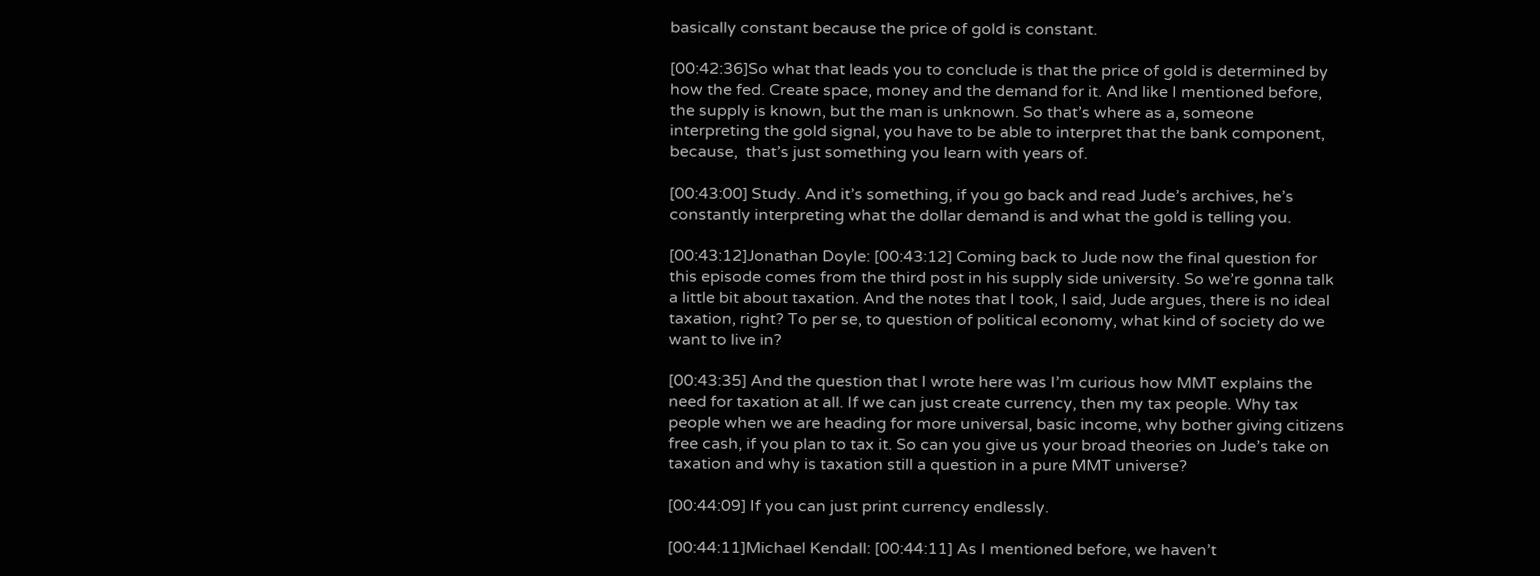basically constant because the price of gold is constant.

[00:42:36]So what that leads you to conclude is that the price of gold is determined by how the fed. Create space, money and the demand for it. And like I mentioned before, the supply is known, but the man is unknown. So that’s where as a, someone interpreting the gold signal, you have to be able to interpret that the bank component, because,  that’s just something you learn with years of.

[00:43:00] Study. And it’s something, if you go back and read Jude’s archives, he’s constantly interpreting what the dollar demand is and what the gold is telling you.

[00:43:12]Jonathan Doyle: [00:43:12] Coming back to Jude now the final question for this episode comes from the third post in his supply side university. So we’re gonna talk a little bit about taxation. And the notes that I took, I said, Jude argues, there is no ideal taxation, right? To per se, to question of political economy, what kind of society do we want to live in?

[00:43:35] And the question that I wrote here was I’m curious how MMT explains the need for taxation at all. If we can just create currency, then my tax people. Why tax people when we are heading for more universal, basic income, why bother giving citizens free cash, if you plan to tax it. So can you give us your broad theories on Jude’s take on taxation and why is taxation still a question in a pure MMT universe?

[00:44:09] If you can just print currency endlessly.

[00:44:11]Michael Kendall: [00:44:11] As I mentioned before, we haven’t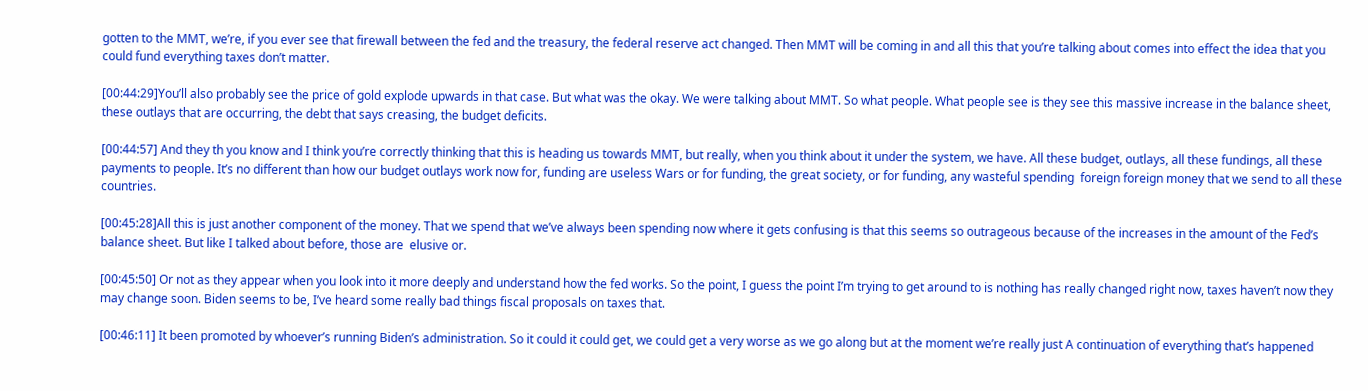gotten to the MMT, we’re, if you ever see that firewall between the fed and the treasury, the federal reserve act changed. Then MMT will be coming in and all this that you’re talking about comes into effect the idea that you could fund everything taxes don’t matter.

[00:44:29]You’ll also probably see the price of gold explode upwards in that case. But what was the okay. We were talking about MMT. So what people. What people see is they see this massive increase in the balance sheet, these outlays that are occurring, the debt that says creasing, the budget deficits.

[00:44:57] And they th you know and I think you’re correctly thinking that this is heading us towards MMT, but really, when you think about it under the system, we have. All these budget, outlays, all these fundings, all these payments to people. It’s no different than how our budget outlays work now for, funding are useless Wars or for funding, the great society, or for funding, any wasteful spending  foreign foreign money that we send to all these countries.

[00:45:28]All this is just another component of the money. That we spend that we’ve always been spending now where it gets confusing is that this seems so outrageous because of the increases in the amount of the Fed’s balance sheet. But like I talked about before, those are  elusive or.

[00:45:50] Or not as they appear when you look into it more deeply and understand how the fed works. So the point, I guess the point I’m trying to get around to is nothing has really changed right now, taxes haven’t now they may change soon. Biden seems to be, I’ve heard some really bad things fiscal proposals on taxes that.

[00:46:11] It been promoted by whoever’s running Biden’s administration. So it could it could get, we could get a very worse as we go along but at the moment we’re really just A continuation of everything that’s happened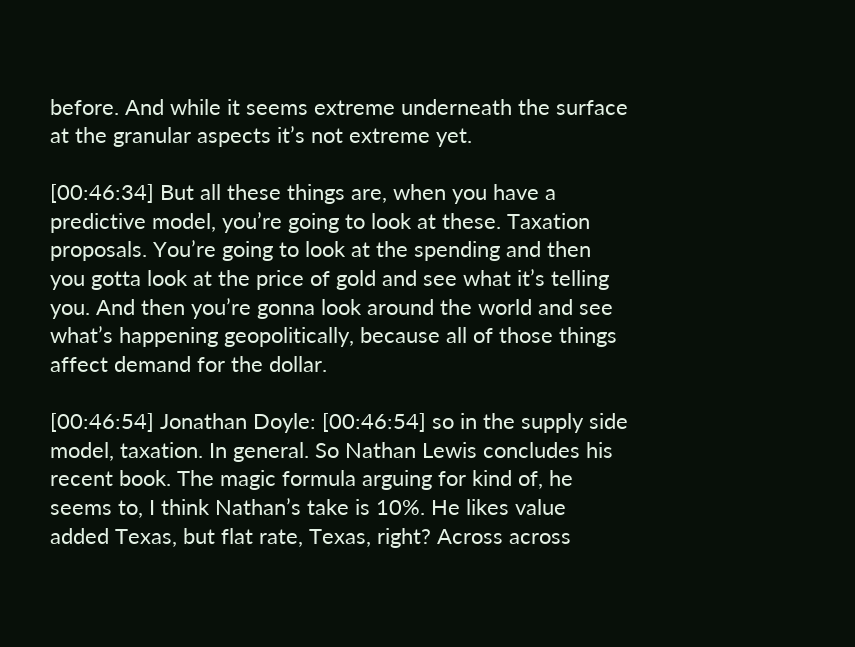before. And while it seems extreme underneath the surface at the granular aspects it’s not extreme yet.

[00:46:34] But all these things are, when you have a predictive model, you’re going to look at these. Taxation proposals. You’re going to look at the spending and then you gotta look at the price of gold and see what it’s telling you. And then you’re gonna look around the world and see what’s happening geopolitically, because all of those things affect demand for the dollar.

[00:46:54] Jonathan Doyle: [00:46:54] so in the supply side model, taxation. In general. So Nathan Lewis concludes his recent book. The magic formula arguing for kind of, he seems to, I think Nathan’s take is 10%. He likes value added Texas, but flat rate, Texas, right? Across across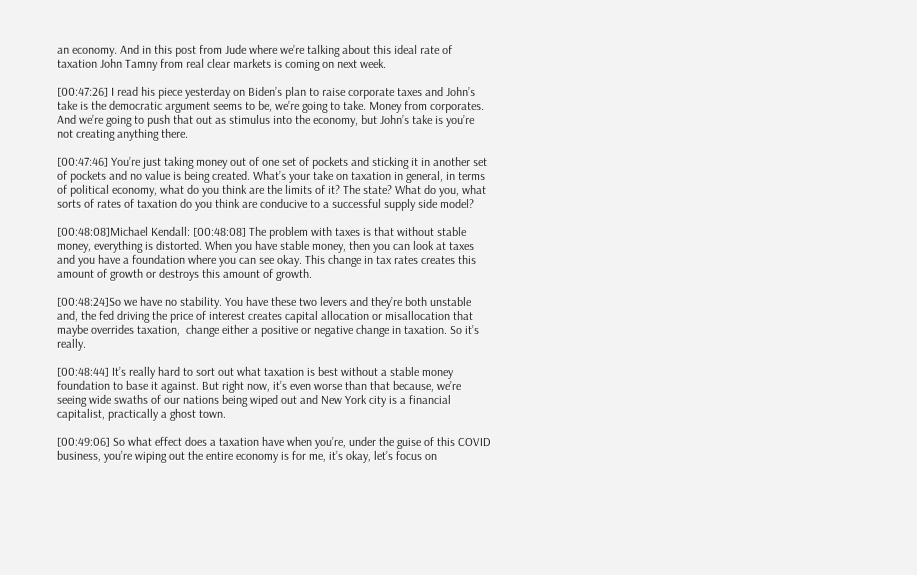an economy. And in this post from Jude where we’re talking about this ideal rate of taxation John Tamny from real clear markets is coming on next week.

[00:47:26] I read his piece yesterday on Biden’s plan to raise corporate taxes and John’s take is the democratic argument seems to be, we’re going to take. Money from corporates. And we’re going to push that out as stimulus into the economy, but John’s take is you’re not creating anything there.

[00:47:46] You’re just taking money out of one set of pockets and sticking it in another set of pockets and no value is being created. What’s your take on taxation in general, in terms of political economy, what do you think are the limits of it? The state? What do you, what sorts of rates of taxation do you think are conducive to a successful supply side model?

[00:48:08]Michael Kendall: [00:48:08] The problem with taxes is that without stable money, everything is distorted. When you have stable money, then you can look at taxes and you have a foundation where you can see okay. This change in tax rates creates this amount of growth or destroys this amount of growth.

[00:48:24]So we have no stability. You have these two levers and they’re both unstable and, the fed driving the price of interest creates capital allocation or misallocation that maybe overrides taxation,  change either a positive or negative change in taxation. So it’s really.

[00:48:44] It’s really hard to sort out what taxation is best without a stable money foundation to base it against. But right now, it’s even worse than that because, we’re seeing wide swaths of our nations being wiped out and New York city is a financial capitalist, practically a ghost town.

[00:49:06] So what effect does a taxation have when you’re, under the guise of this COVID business, you’re wiping out the entire economy is for me, it’s okay, let’s focus on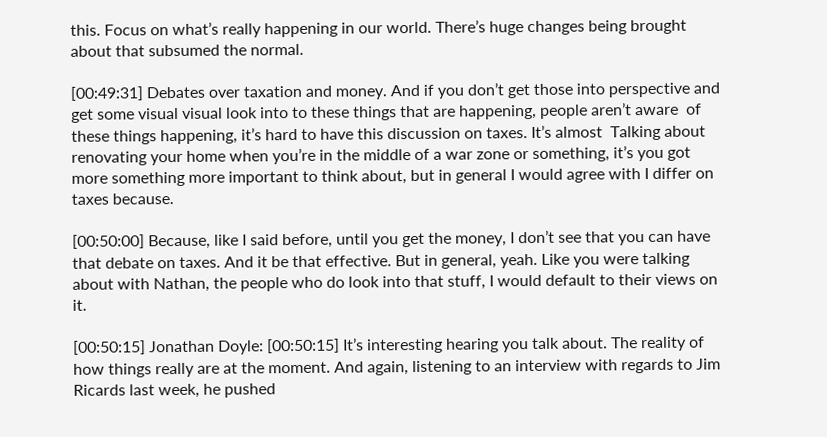this. Focus on what’s really happening in our world. There’s huge changes being brought about that subsumed the normal.

[00:49:31] Debates over taxation and money. And if you don’t get those into perspective and get some visual visual look into to these things that are happening, people aren’t aware  of these things happening, it’s hard to have this discussion on taxes. It’s almost  Talking about renovating your home when you’re in the middle of a war zone or something, it’s you got more something more important to think about, but in general I would agree with I differ on taxes because.

[00:50:00] Because, like I said before, until you get the money, I don’t see that you can have that debate on taxes. And it be that effective. But in general, yeah. Like you were talking about with Nathan, the people who do look into that stuff, I would default to their views on it.

[00:50:15] Jonathan Doyle: [00:50:15] It’s interesting hearing you talk about. The reality of how things really are at the moment. And again, listening to an interview with regards to Jim Ricards last week, he pushed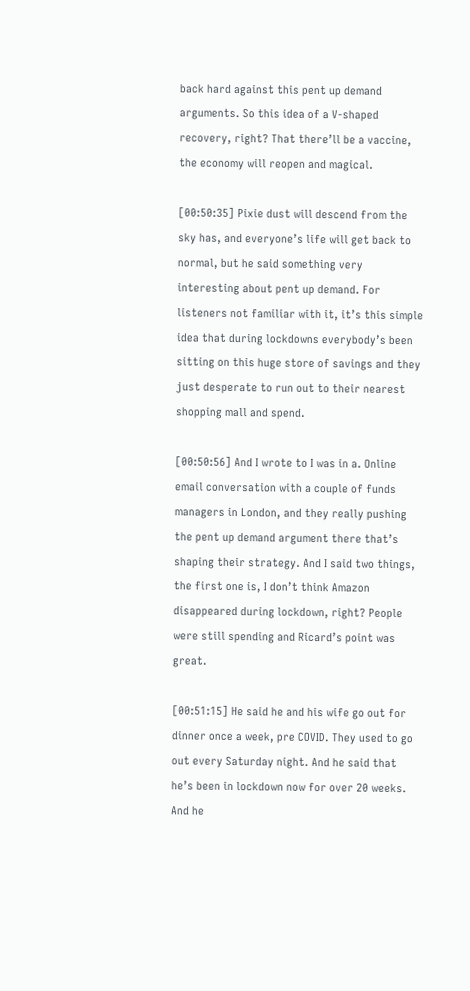back hard against this pent up demand arguments. So this idea of a V-shaped recovery, right? That there’ll be a vaccine, the economy will reopen and magical.

[00:50:35] Pixie dust will descend from the sky has, and everyone’s life will get back to normal, but he said something very interesting about pent up demand. For listeners not familiar with it, it’s this simple idea that during lockdowns everybody’s been sitting on this huge store of savings and they just desperate to run out to their nearest shopping mall and spend.

[00:50:56] And I wrote to I was in a. Online email conversation with a couple of funds managers in London, and they really pushing the pent up demand argument there that’s shaping their strategy. And I said two things, the first one is, I don’t think Amazon disappeared during lockdown, right? People were still spending and Ricard’s point was great.

[00:51:15] He said he and his wife go out for dinner once a week, pre COVID. They used to go out every Saturday night. And he said that he’s been in lockdown now for over 20 weeks. And he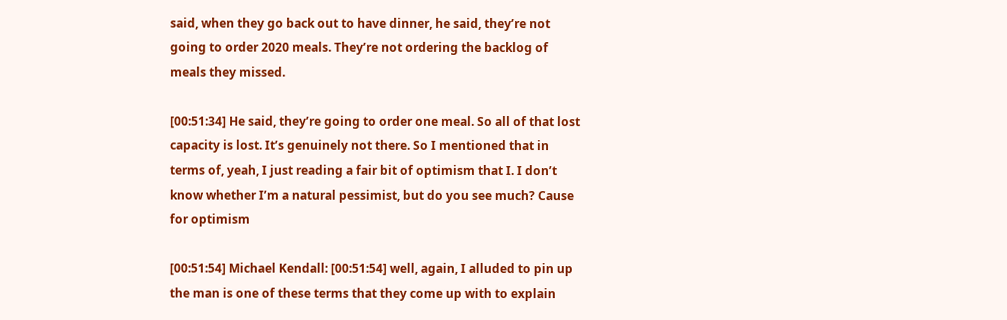said, when they go back out to have dinner, he said, they’re not going to order 2020 meals. They’re not ordering the backlog of meals they missed.

[00:51:34] He said, they’re going to order one meal. So all of that lost capacity is lost. It’s genuinely not there. So I mentioned that in terms of, yeah, I just reading a fair bit of optimism that I. I don’t know whether I’m a natural pessimist, but do you see much? Cause for optimism

[00:51:54] Michael Kendall: [00:51:54] well, again, I alluded to pin up the man is one of these terms that they come up with to explain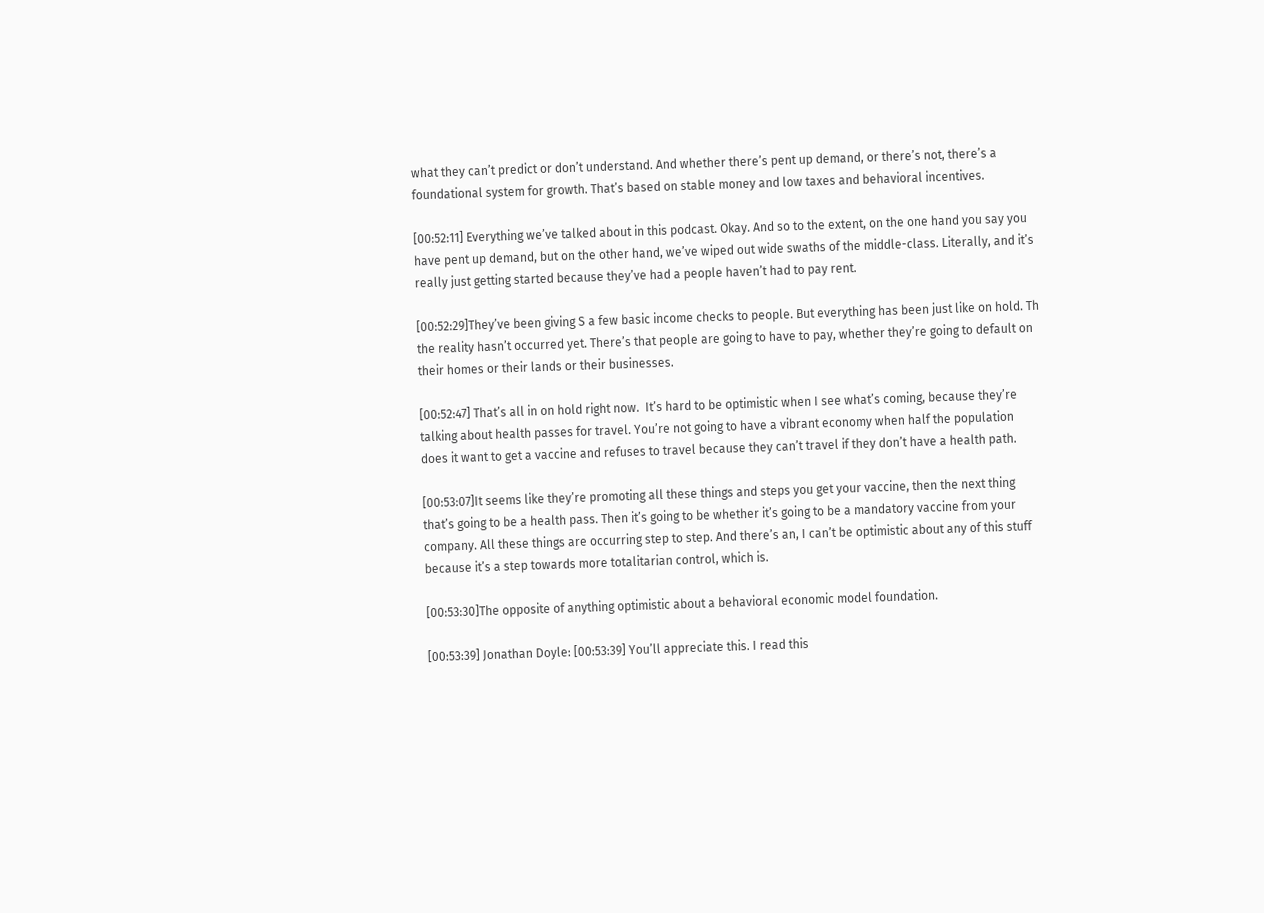what they can’t predict or don’t understand. And whether there’s pent up demand, or there’s not, there’s a foundational system for growth. That’s based on stable money and low taxes and behavioral incentives.

[00:52:11] Everything we’ve talked about in this podcast. Okay. And so to the extent, on the one hand you say you have pent up demand, but on the other hand, we’ve wiped out wide swaths of the middle-class. Literally, and it’s really just getting started because they’ve had a people haven’t had to pay rent.

[00:52:29]They’ve been giving S a few basic income checks to people. But everything has been just like on hold. Th the reality hasn’t occurred yet. There’s that people are going to have to pay, whether they’re going to default on their homes or their lands or their businesses.

[00:52:47] That’s all in on hold right now.  It’s hard to be optimistic when I see what’s coming, because they’re talking about health passes for travel. You’re not going to have a vibrant economy when half the population does it want to get a vaccine and refuses to travel because they can’t travel if they don’t have a health path.

[00:53:07]It seems like they’re promoting all these things and steps you get your vaccine, then the next thing that’s going to be a health pass. Then it’s going to be whether it’s going to be a mandatory vaccine from your company. All these things are occurring step to step. And there’s an, I can’t be optimistic about any of this stuff because it’s a step towards more totalitarian control, which is.

[00:53:30]The opposite of anything optimistic about a behavioral economic model foundation.

[00:53:39] Jonathan Doyle: [00:53:39] You’ll appreciate this. I read this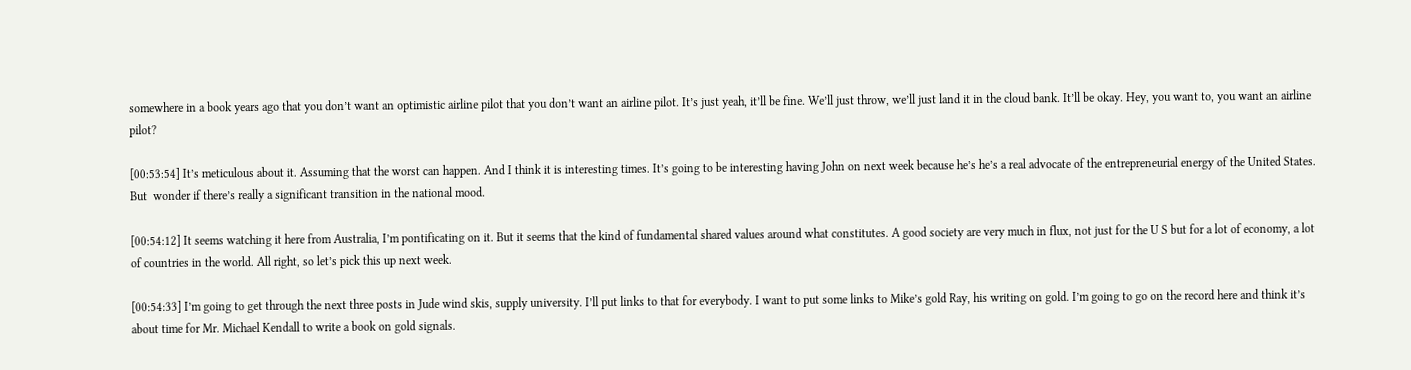somewhere in a book years ago that you don’t want an optimistic airline pilot that you don’t want an airline pilot. It’s just yeah, it’ll be fine. We’ll just throw, we’ll just land it in the cloud bank. It’ll be okay. Hey, you want to, you want an airline pilot?

[00:53:54] It’s meticulous about it. Assuming that the worst can happen. And I think it is interesting times. It’s going to be interesting having John on next week because he’s he’s a real advocate of the entrepreneurial energy of the United States. But  wonder if there’s really a significant transition in the national mood.

[00:54:12] It seems watching it here from Australia, I’m pontificating on it. But it seems that the kind of fundamental shared values around what constitutes. A good society are very much in flux, not just for the U S but for a lot of economy, a lot of countries in the world. All right, so let’s pick this up next week.

[00:54:33] I’m going to get through the next three posts in Jude wind skis, supply university. I’ll put links to that for everybody. I want to put some links to Mike’s gold Ray, his writing on gold. I’m going to go on the record here and think it’s about time for Mr. Michael Kendall to write a book on gold signals.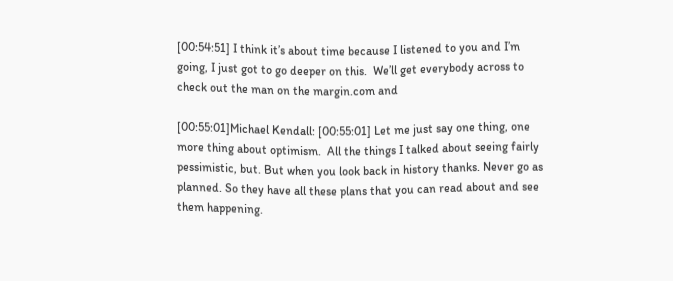[00:54:51] I think it’s about time because I listened to you and I’m going, I just got to go deeper on this.  We’ll get everybody across to check out the man on the margin.com and

[00:55:01]Michael Kendall: [00:55:01] Let me just say one thing, one more thing about optimism.  All the things I talked about seeing fairly pessimistic, but. But when you look back in history thanks. Never go as planned. So they have all these plans that you can read about and see them happening.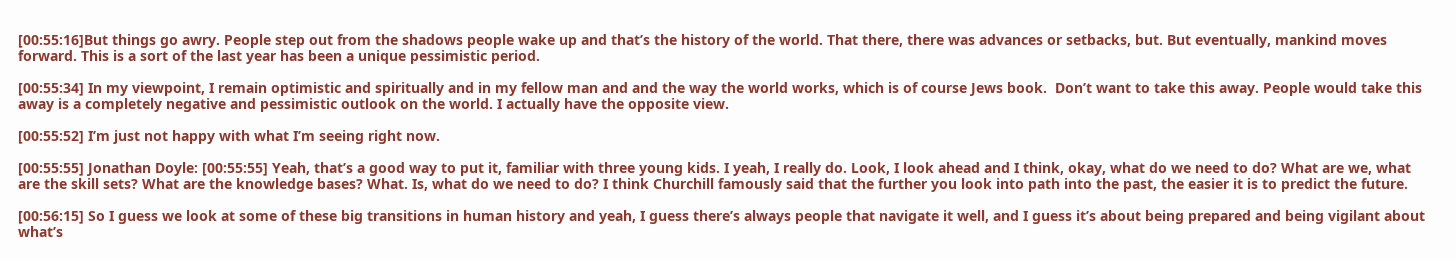[00:55:16]But things go awry. People step out from the shadows people wake up and that’s the history of the world. That there, there was advances or setbacks, but. But eventually, mankind moves forward. This is a sort of the last year has been a unique pessimistic period.

[00:55:34] In my viewpoint, I remain optimistic and spiritually and in my fellow man and and the way the world works, which is of course Jews book.  Don’t want to take this away. People would take this away is a completely negative and pessimistic outlook on the world. I actually have the opposite view.

[00:55:52] I’m just not happy with what I’m seeing right now.

[00:55:55] Jonathan Doyle: [00:55:55] Yeah, that’s a good way to put it, familiar with three young kids. I yeah, I really do. Look, I look ahead and I think, okay, what do we need to do? What are we, what are the skill sets? What are the knowledge bases? What. Is, what do we need to do? I think Churchill famously said that the further you look into path into the past, the easier it is to predict the future.

[00:56:15] So I guess we look at some of these big transitions in human history and yeah, I guess there’s always people that navigate it well, and I guess it’s about being prepared and being vigilant about what’s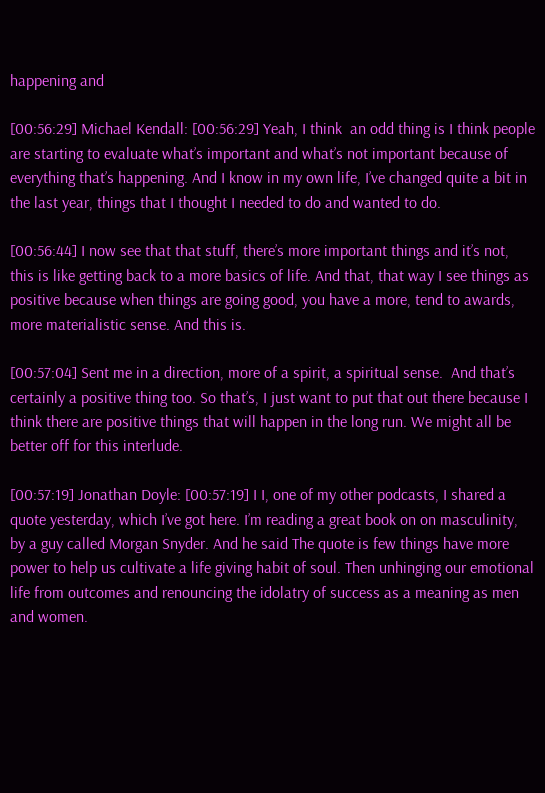happening and

[00:56:29] Michael Kendall: [00:56:29] Yeah, I think  an odd thing is I think people are starting to evaluate what’s important and what’s not important because of everything that’s happening. And I know in my own life, I’ve changed quite a bit in the last year, things that I thought I needed to do and wanted to do.

[00:56:44] I now see that that stuff, there’s more important things and it’s not, this is like getting back to a more basics of life. And that, that way I see things as positive because when things are going good, you have a more, tend to awards, more materialistic sense. And this is.

[00:57:04] Sent me in a direction, more of a spirit, a spiritual sense.  And that’s certainly a positive thing too. So that’s, I just want to put that out there because I think there are positive things that will happen in the long run. We might all be better off for this interlude.

[00:57:19] Jonathan Doyle: [00:57:19] I I, one of my other podcasts, I shared a quote yesterday, which I’ve got here. I’m reading a great book on on masculinity, by a guy called Morgan Snyder. And he said The quote is few things have more power to help us cultivate a life giving habit of soul. Then unhinging our emotional life from outcomes and renouncing the idolatry of success as a meaning as men and women.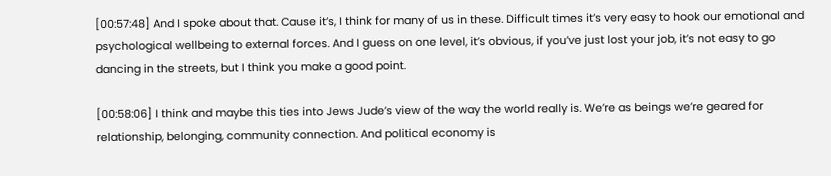[00:57:48] And I spoke about that. Cause it’s, I think for many of us in these. Difficult times it’s very easy to hook our emotional and psychological wellbeing to external forces. And I guess on one level, it’s obvious, if you’ve just lost your job, it’s not easy to go dancing in the streets, but I think you make a good point.

[00:58:06] I think and maybe this ties into Jews Jude’s view of the way the world really is. We’re as beings we’re geared for relationship, belonging, community connection. And political economy is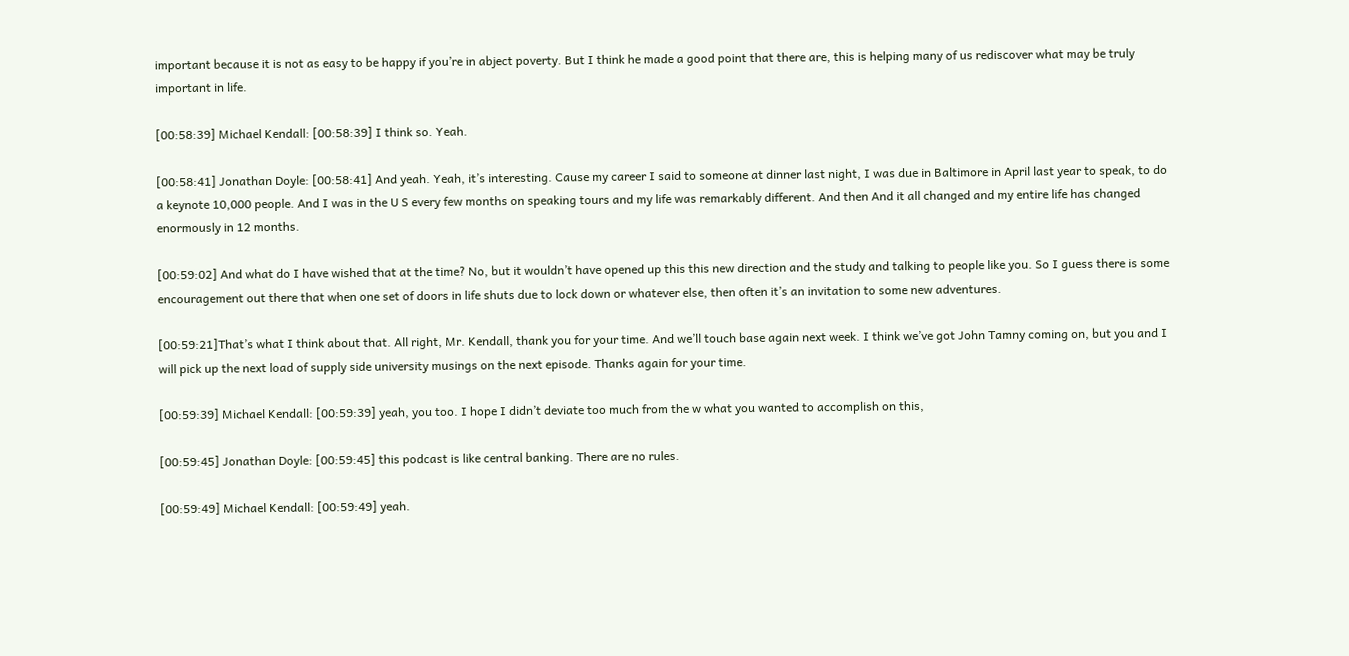important because it is not as easy to be happy if you’re in abject poverty. But I think he made a good point that there are, this is helping many of us rediscover what may be truly important in life.

[00:58:39] Michael Kendall: [00:58:39] I think so. Yeah.

[00:58:41] Jonathan Doyle: [00:58:41] And yeah. Yeah, it’s interesting. Cause my career I said to someone at dinner last night, I was due in Baltimore in April last year to speak, to do a keynote 10,000 people. And I was in the U S every few months on speaking tours and my life was remarkably different. And then And it all changed and my entire life has changed enormously in 12 months.

[00:59:02] And what do I have wished that at the time? No, but it wouldn’t have opened up this this new direction and the study and talking to people like you. So I guess there is some encouragement out there that when one set of doors in life shuts due to lock down or whatever else, then often it’s an invitation to some new adventures.

[00:59:21]That’s what I think about that. All right, Mr. Kendall, thank you for your time. And we’ll touch base again next week. I think we’ve got John Tamny coming on, but you and I will pick up the next load of supply side university musings on the next episode. Thanks again for your time.

[00:59:39] Michael Kendall: [00:59:39] yeah, you too. I hope I didn’t deviate too much from the w what you wanted to accomplish on this,

[00:59:45] Jonathan Doyle: [00:59:45] this podcast is like central banking. There are no rules.

[00:59:49] Michael Kendall: [00:59:49] yeah.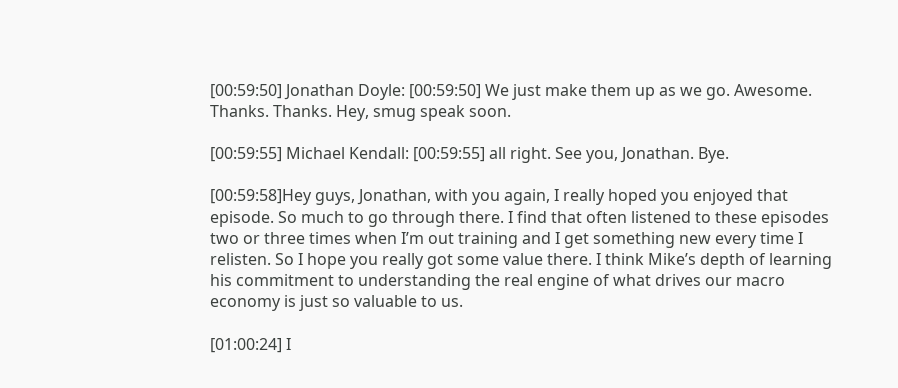[00:59:50] Jonathan Doyle: [00:59:50] We just make them up as we go. Awesome. Thanks. Thanks. Hey, smug speak soon.

[00:59:55] Michael Kendall: [00:59:55] all right. See you, Jonathan. Bye.

[00:59:58]Hey guys, Jonathan, with you again, I really hoped you enjoyed that episode. So much to go through there. I find that often listened to these episodes two or three times when I’m out training and I get something new every time I relisten. So I hope you really got some value there. I think Mike’s depth of learning his commitment to understanding the real engine of what drives our macro economy is just so valuable to us.

[01:00:24] I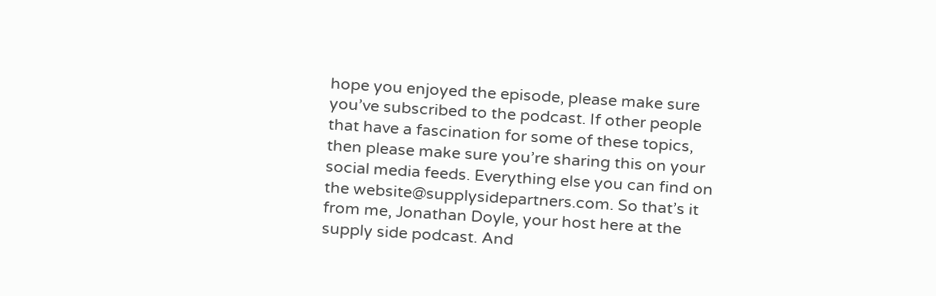hope you enjoyed the episode, please make sure you’ve subscribed to the podcast. If other people that have a fascination for some of these topics, then please make sure you’re sharing this on your social media feeds. Everything else you can find on the website@supplysidepartners.com. So that’s it from me, Jonathan Doyle, your host here at the supply side podcast. And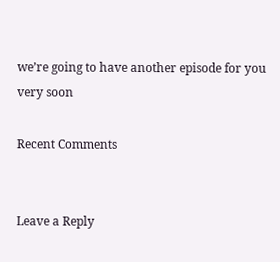we’re going to have another episode for you very soon

Recent Comments


Leave a Reply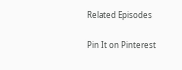Related Episodes

Pin It on Pinterest